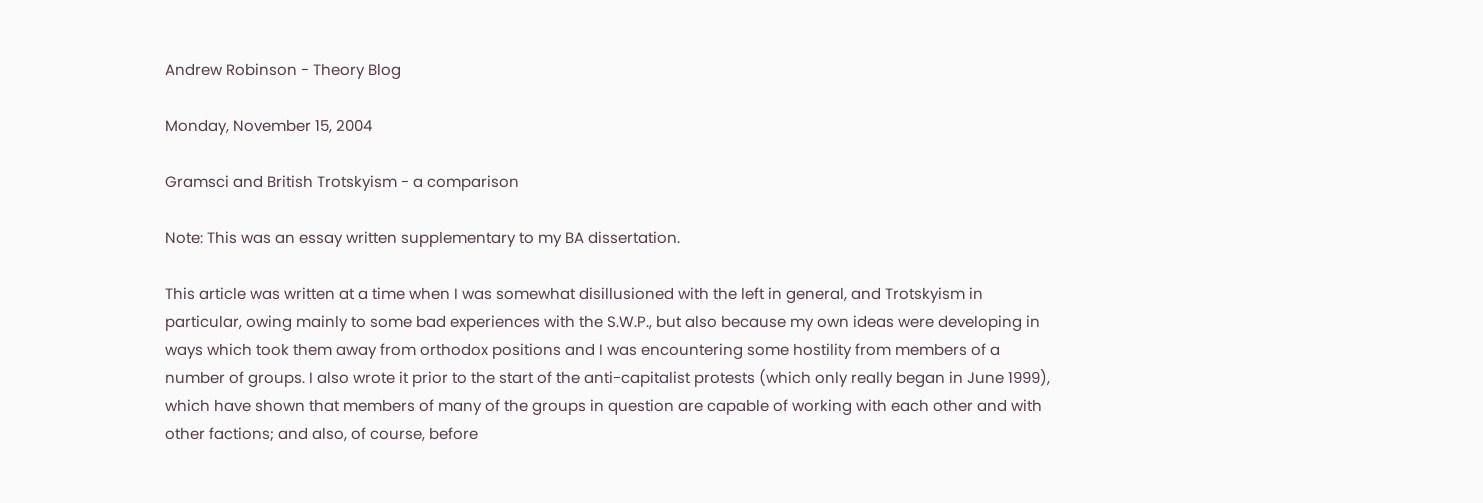Andrew Robinson - Theory Blog

Monday, November 15, 2004

Gramsci and British Trotskyism - a comparison

Note: This was an essay written supplementary to my BA dissertation.

This article was written at a time when I was somewhat disillusioned with the left in general, and Trotskyism in particular, owing mainly to some bad experiences with the S.W.P., but also because my own ideas were developing in ways which took them away from orthodox positions and I was encountering some hostility from members of a number of groups. I also wrote it prior to the start of the anti-capitalist protests (which only really began in June 1999), which have shown that members of many of the groups in question are capable of working with each other and with other factions; and also, of course, before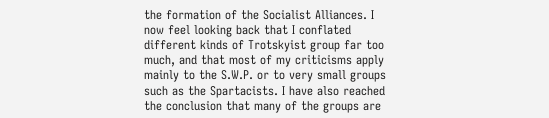the formation of the Socialist Alliances. I now feel looking back that I conflated different kinds of Trotskyist group far too much, and that most of my criticisms apply mainly to the S.W.P. or to very small groups such as the Spartacists. I have also reached the conclusion that many of the groups are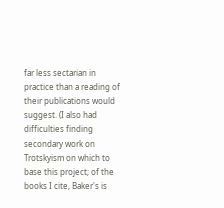far less sectarian in practice than a reading of their publications would suggest. (I also had difficulties finding secondary work on Trotskyism on which to base this project; of the books I cite, Baker's is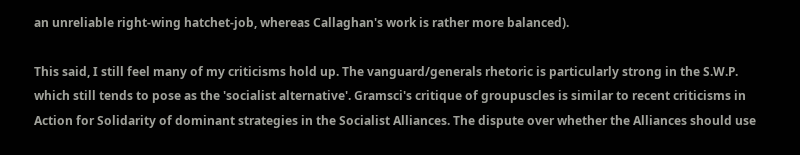an unreliable right-wing hatchet-job, whereas Callaghan's work is rather more balanced).

This said, I still feel many of my criticisms hold up. The vanguard/generals rhetoric is particularly strong in the S.W.P. which still tends to pose as the 'socialist alternative'. Gramsci's critique of groupuscles is similar to recent criticisms in Action for Solidarity of dominant strategies in the Socialist Alliances. The dispute over whether the Alliances should use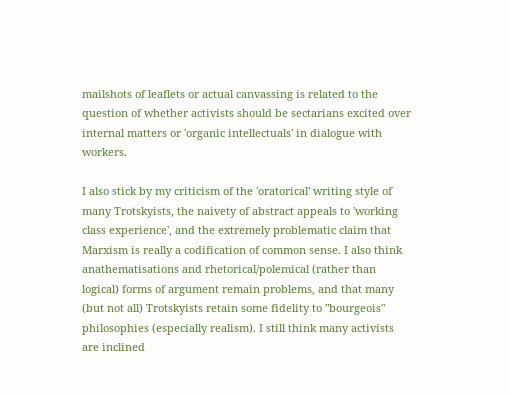mailshots of leaflets or actual canvassing is related to the question of whether activists should be sectarians excited over internal matters or 'organic intellectuals' in dialogue with workers.

I also stick by my criticism of the 'oratorical' writing style of many Trotskyists, the naivety of abstract appeals to 'working class experience', and the extremely problematic claim that Marxism is really a codification of common sense. I also think anathematisations and rhetorical/polemical (rather than logical) forms of argument remain problems, and that many (but not all) Trotskyists retain some fidelity to "bourgeois" philosophies (especially realism). I still think many activists are inclined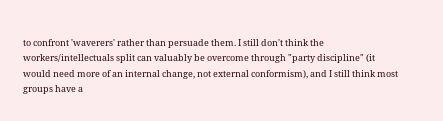to confront 'waverers' rather than persuade them. I still don't think the workers/intellectuals split can valuably be overcome through "party discipline" (it would need more of an internal change, not external conformism), and I still think most groups have a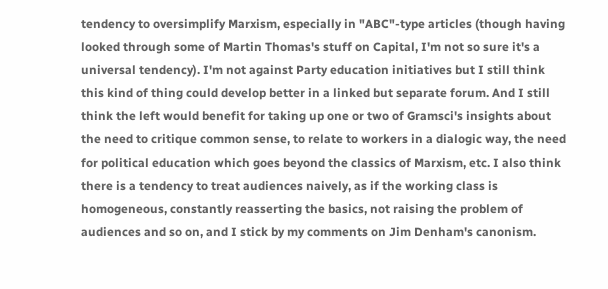tendency to oversimplify Marxism, especially in "ABC"-type articles (though having looked through some of Martin Thomas's stuff on Capital, I'm not so sure it's a universal tendency). I'm not against Party education initiatives but I still think this kind of thing could develop better in a linked but separate forum. And I still think the left would benefit for taking up one or two of Gramsci's insights about the need to critique common sense, to relate to workers in a dialogic way, the need for political education which goes beyond the classics of Marxism, etc. I also think there is a tendency to treat audiences naively, as if the working class is homogeneous, constantly reasserting the basics, not raising the problem of audiences and so on, and I stick by my comments on Jim Denham's canonism.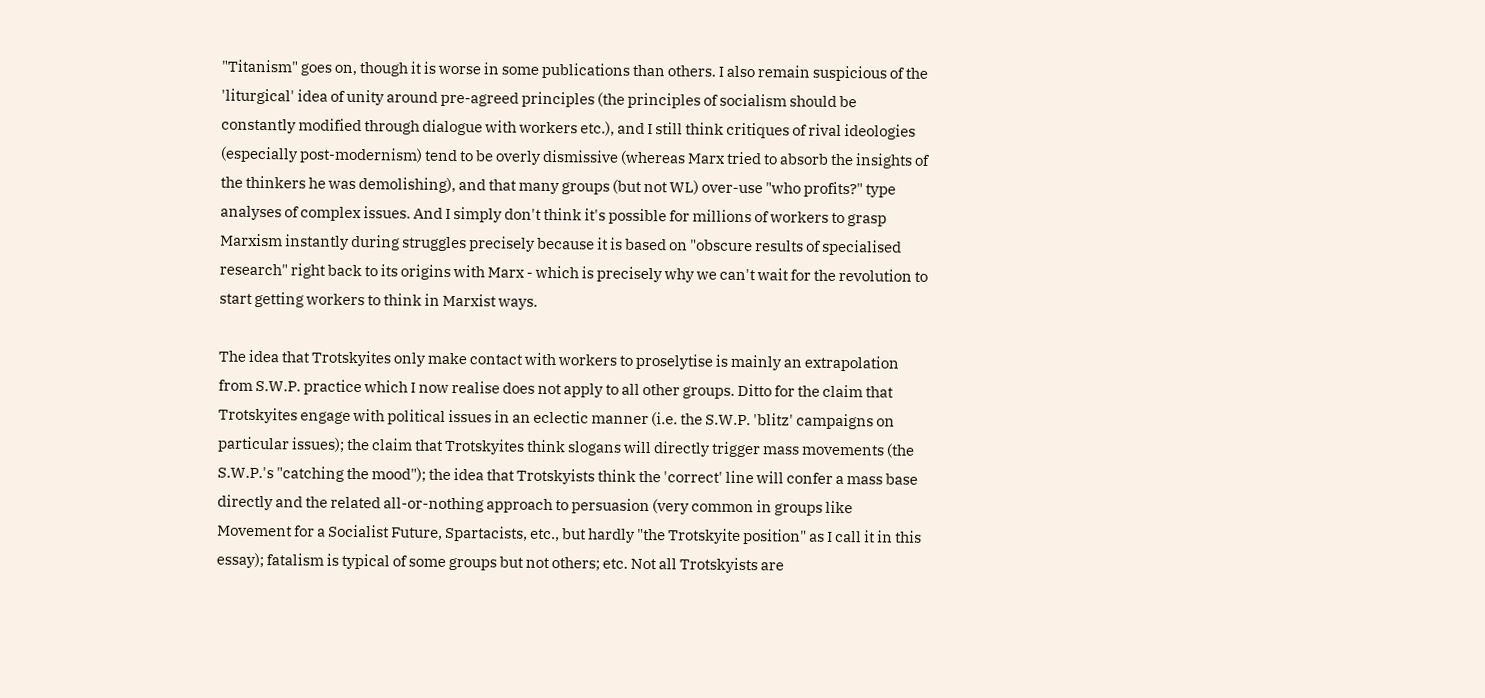"Titanism" goes on, though it is worse in some publications than others. I also remain suspicious of the 'liturgical' idea of unity around pre-agreed principles (the principles of socialism should be constantly modified through dialogue with workers etc.), and I still think critiques of rival ideologies (especially post-modernism) tend to be overly dismissive (whereas Marx tried to absorb the insights of the thinkers he was demolishing), and that many groups (but not WL) over-use "who profits?" type analyses of complex issues. And I simply don't think it's possible for millions of workers to grasp Marxism instantly during struggles precisely because it is based on "obscure results of specialised research" right back to its origins with Marx - which is precisely why we can't wait for the revolution to start getting workers to think in Marxist ways.

The idea that Trotskyites only make contact with workers to proselytise is mainly an extrapolation from S.W.P. practice which I now realise does not apply to all other groups. Ditto for the claim that Trotskyites engage with political issues in an eclectic manner (i.e. the S.W.P. 'blitz' campaigns on particular issues); the claim that Trotskyites think slogans will directly trigger mass movements (the S.W.P.'s "catching the mood"); the idea that Trotskyists think the 'correct' line will confer a mass base directly and the related all-or-nothing approach to persuasion (very common in groups like Movement for a Socialist Future, Spartacists, etc., but hardly "the Trotskyite position" as I call it in this essay); fatalism is typical of some groups but not others; etc. Not all Trotskyists are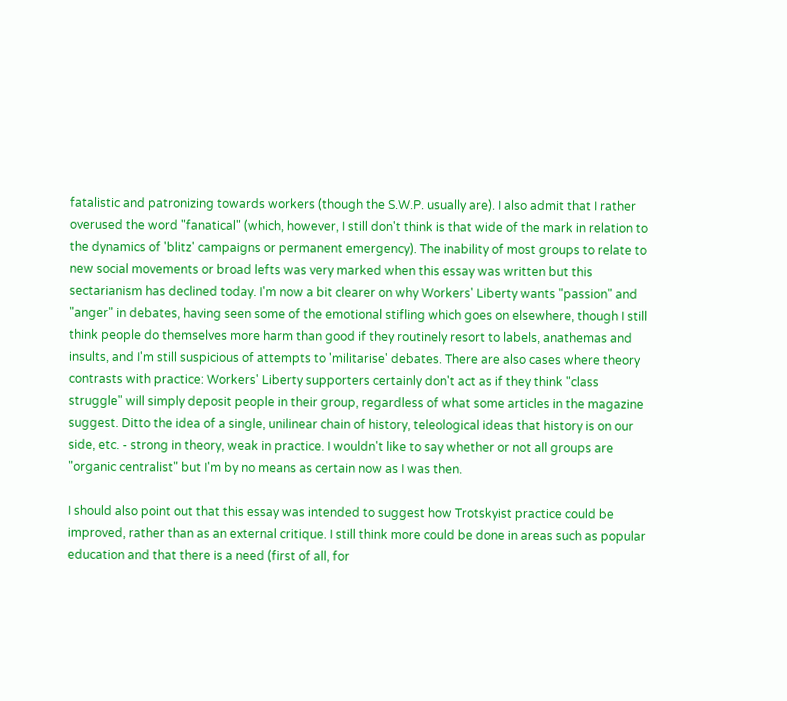fatalistic and patronizing towards workers (though the S.W.P. usually are). I also admit that I rather overused the word "fanatical" (which, however, I still don't think is that wide of the mark in relation to the dynamics of 'blitz' campaigns or permanent emergency). The inability of most groups to relate to new social movements or broad lefts was very marked when this essay was written but this sectarianism has declined today. I'm now a bit clearer on why Workers' Liberty wants "passion" and "anger" in debates, having seen some of the emotional stifling which goes on elsewhere, though I still think people do themselves more harm than good if they routinely resort to labels, anathemas and insults, and I'm still suspicious of attempts to 'militarise' debates. There are also cases where theory contrasts with practice: Workers' Liberty supporters certainly don't act as if they think "class struggle" will simply deposit people in their group, regardless of what some articles in the magazine suggest. Ditto the idea of a single, unilinear chain of history, teleological ideas that history is on our side, etc. - strong in theory, weak in practice. I wouldn't like to say whether or not all groups are "organic centralist" but I'm by no means as certain now as I was then.

I should also point out that this essay was intended to suggest how Trotskyist practice could be improved, rather than as an external critique. I still think more could be done in areas such as popular education and that there is a need (first of all, for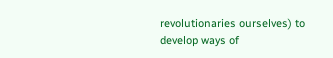revolutionaries ourselves) to develop ways of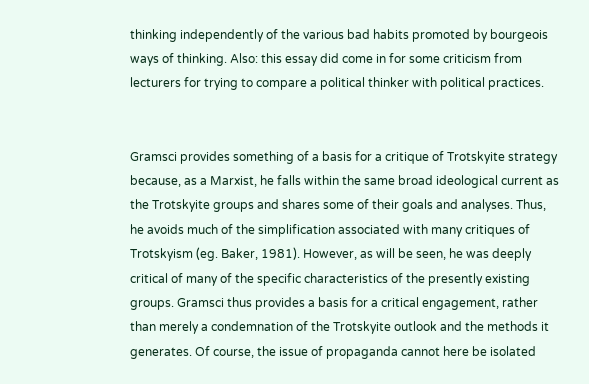thinking independently of the various bad habits promoted by bourgeois ways of thinking. Also: this essay did come in for some criticism from lecturers for trying to compare a political thinker with political practices.


Gramsci provides something of a basis for a critique of Trotskyite strategy because, as a Marxist, he falls within the same broad ideological current as the Trotskyite groups and shares some of their goals and analyses. Thus, he avoids much of the simplification associated with many critiques of Trotskyism (eg. Baker, 1981). However, as will be seen, he was deeply critical of many of the specific characteristics of the presently existing groups. Gramsci thus provides a basis for a critical engagement, rather than merely a condemnation of the Trotskyite outlook and the methods it generates. Of course, the issue of propaganda cannot here be isolated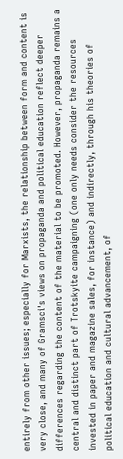entirely from other issues; especially for Marxists, the relationship between form and content is very close, and many of Gramsci's views on propaganda and political education reflect deeper differences regarding the content of the material to be promoted. However, propaganda remains a central and distinct part of Trotskyite campaigning (one only needs consider the resources invested in paper and magazine sales, for instance) and indirectly, through his theories of political education and cultural advancement, of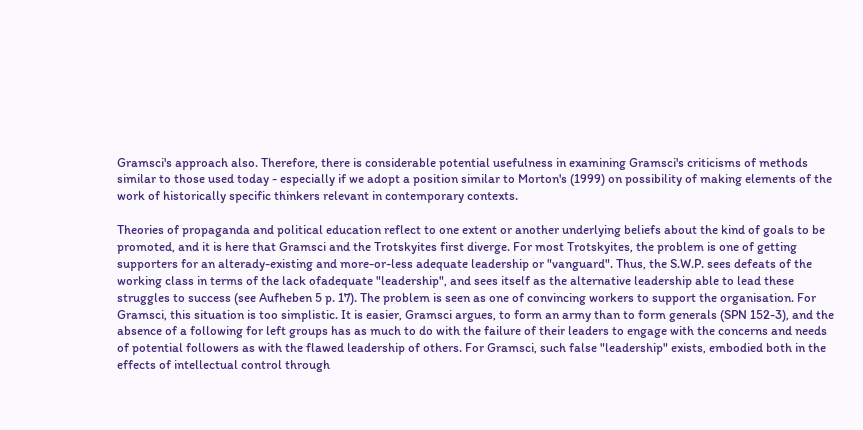Gramsci's approach also. Therefore, there is considerable potential usefulness in examining Gramsci's criticisms of methods similar to those used today - especially if we adopt a position similar to Morton's (1999) on possibility of making elements of the work of historically specific thinkers relevant in contemporary contexts.

Theories of propaganda and political education reflect to one extent or another underlying beliefs about the kind of goals to be promoted, and it is here that Gramsci and the Trotskyites first diverge. For most Trotskyites, the problem is one of getting supporters for an alterady-existing and more-or-less adequate leadership or "vanguard". Thus, the S.W.P. sees defeats of the working class in terms of the lack ofadequate "leadership", and sees itself as the alternative leadership able to lead these struggles to success (see Aufheben 5 p. 17). The problem is seen as one of convincing workers to support the organisation. For Gramsci, this situation is too simplistic. It is easier, Gramsci argues, to form an army than to form generals (SPN 152-3), and the absence of a following for left groups has as much to do with the failure of their leaders to engage with the concerns and needs of potential followers as with the flawed leadership of others. For Gramsci, such false "leadership" exists, embodied both in the effects of intellectual control through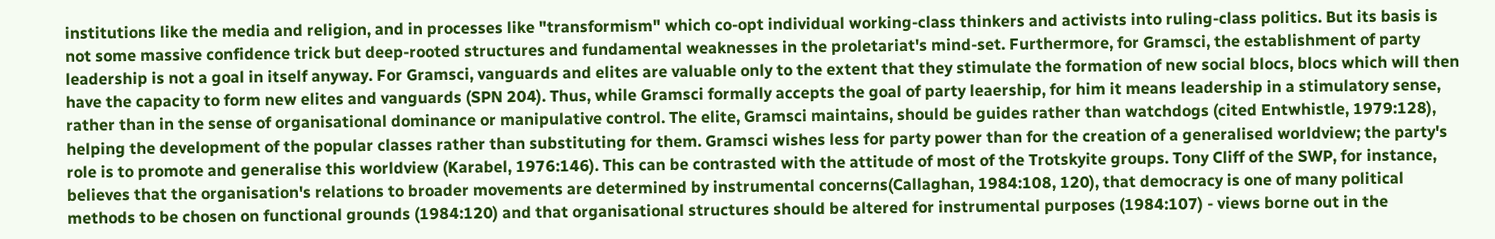institutions like the media and religion, and in processes like "transformism" which co-opt individual working-class thinkers and activists into ruling-class politics. But its basis is not some massive confidence trick but deep-rooted structures and fundamental weaknesses in the proletariat's mind-set. Furthermore, for Gramsci, the establishment of party leadership is not a goal in itself anyway. For Gramsci, vanguards and elites are valuable only to the extent that they stimulate the formation of new social blocs, blocs which will then have the capacity to form new elites and vanguards (SPN 204). Thus, while Gramsci formally accepts the goal of party leaership, for him it means leadership in a stimulatory sense, rather than in the sense of organisational dominance or manipulative control. The elite, Gramsci maintains, should be guides rather than watchdogs (cited Entwhistle, 1979:128), helping the development of the popular classes rather than substituting for them. Gramsci wishes less for party power than for the creation of a generalised worldview; the party's role is to promote and generalise this worldview (Karabel, 1976:146). This can be contrasted with the attitude of most of the Trotskyite groups. Tony Cliff of the SWP, for instance, believes that the organisation's relations to broader movements are determined by instrumental concerns(Callaghan, 1984:108, 120), that democracy is one of many political methods to be chosen on functional grounds (1984:120) and that organisational structures should be altered for instrumental purposes (1984:107) - views borne out in the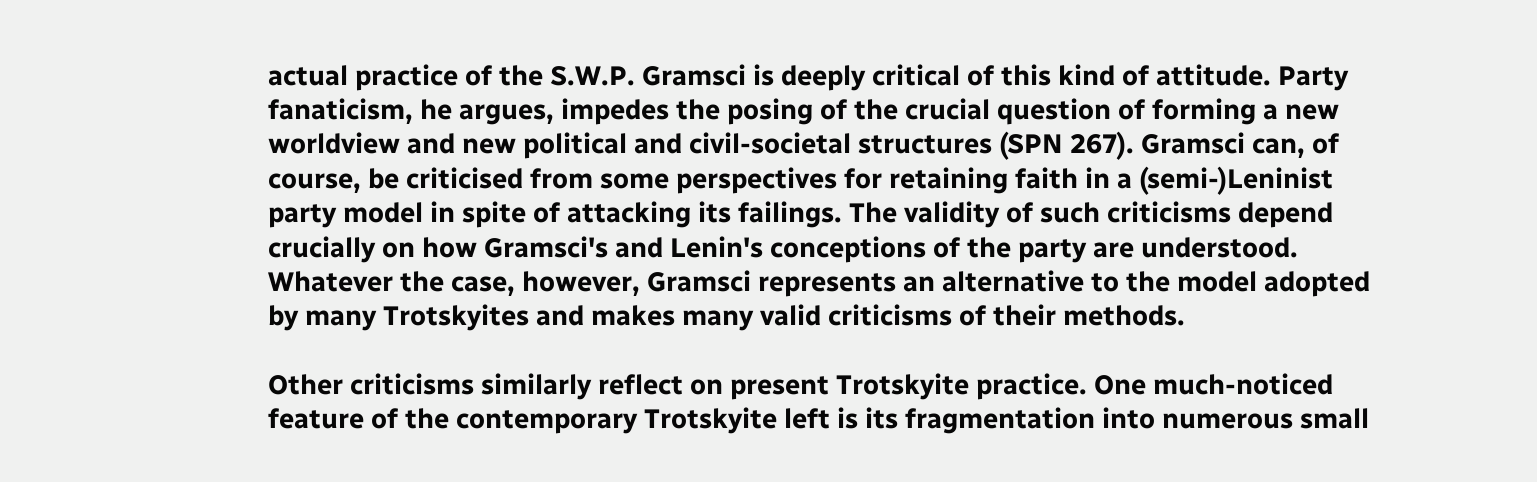actual practice of the S.W.P. Gramsci is deeply critical of this kind of attitude. Party fanaticism, he argues, impedes the posing of the crucial question of forming a new worldview and new political and civil-societal structures (SPN 267). Gramsci can, of course, be criticised from some perspectives for retaining faith in a (semi-)Leninist party model in spite of attacking its failings. The validity of such criticisms depend crucially on how Gramsci's and Lenin's conceptions of the party are understood. Whatever the case, however, Gramsci represents an alternative to the model adopted by many Trotskyites and makes many valid criticisms of their methods.

Other criticisms similarly reflect on present Trotskyite practice. One much-noticed feature of the contemporary Trotskyite left is its fragmentation into numerous small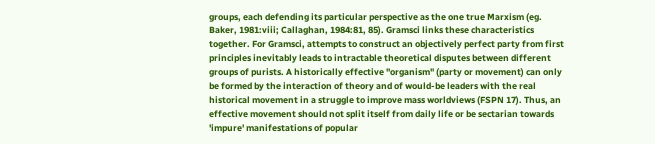groups, each defending its particular perspective as the one true Marxism (eg. Baker, 1981:viii; Callaghan, 1984:81, 85). Gramsci links these characteristics together. For Gramsci, attempts to construct an objectively perfect party from first principles inevitably leads to intractable theoretical disputes between different groups of purists. A historically effective "organism" (party or movement) can only be formed by the interaction of theory and of would-be leaders with the real historical movement in a struggle to improve mass worldviews (FSPN 17). Thus, an effective movement should not split itself from daily life or be sectarian towards 'impure' manifestations of popular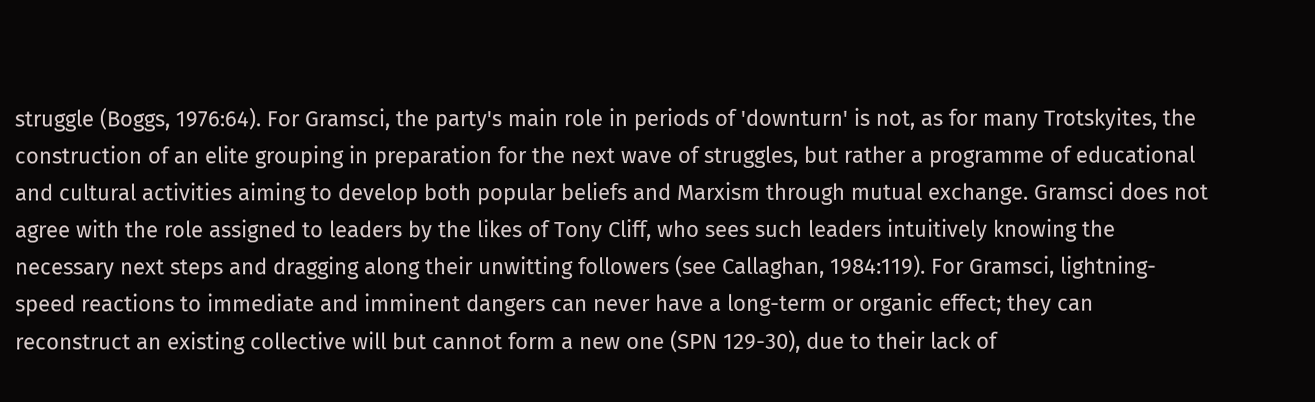struggle (Boggs, 1976:64). For Gramsci, the party's main role in periods of 'downturn' is not, as for many Trotskyites, the construction of an elite grouping in preparation for the next wave of struggles, but rather a programme of educational and cultural activities aiming to develop both popular beliefs and Marxism through mutual exchange. Gramsci does not agree with the role assigned to leaders by the likes of Tony Cliff, who sees such leaders intuitively knowing the necessary next steps and dragging along their unwitting followers (see Callaghan, 1984:119). For Gramsci, lightning-speed reactions to immediate and imminent dangers can never have a long-term or organic effect; they can reconstruct an existing collective will but cannot form a new one (SPN 129-30), due to their lack of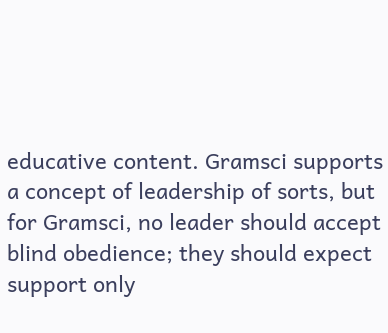educative content. Gramsci supports a concept of leadership of sorts, but for Gramsci, no leader should accept blind obedience; they should expect support only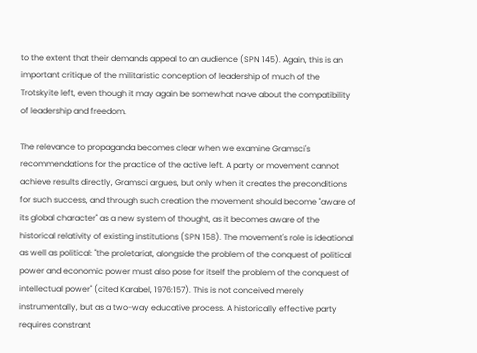to the extent that their demands appeal to an audience (SPN 145). Again, this is an important critique of the militaristic conception of leadership of much of the Trotskyite left, even though it may again be somewhat na‹ve about the compatibility of leadership and freedom.

The relevance to propaganda becomes clear when we examine Gramsci's recommendations for the practice of the active left. A party or movement cannot achieve results directly, Gramsci argues, but only when it creates the preconditions for such success, and through such creation the movement should become "aware of its global character" as a new system of thought, as it becomes aware of the historical relativity of existing institutions (SPN 158). The movement's role is ideational as well as political: "the proletariat, alongside the problem of the conquest of political power and economic power must also pose for itself the problem of the conquest of intellectual power" (cited Karabel, 1976:157). This is not conceived merely instrumentally, but as a two-way educative process. A historically effective party requires constrant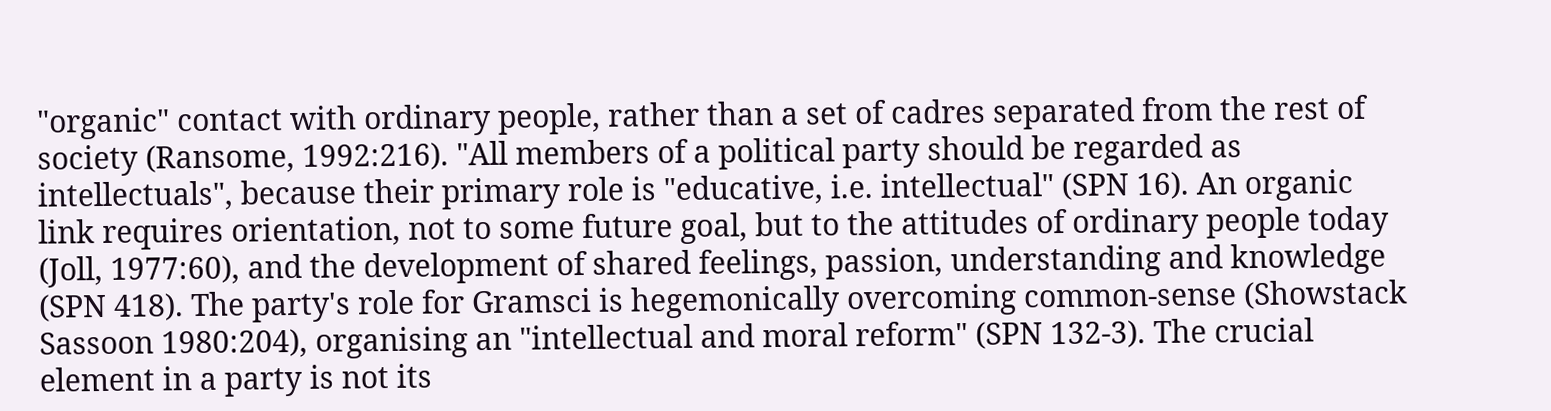"organic" contact with ordinary people, rather than a set of cadres separated from the rest of society (Ransome, 1992:216). "All members of a political party should be regarded as intellectuals", because their primary role is "educative, i.e. intellectual" (SPN 16). An organic link requires orientation, not to some future goal, but to the attitudes of ordinary people today (Joll, 1977:60), and the development of shared feelings, passion, understanding and knowledge (SPN 418). The party's role for Gramsci is hegemonically overcoming common-sense (Showstack Sassoon 1980:204), organising an "intellectual and moral reform" (SPN 132-3). The crucial element in a party is not its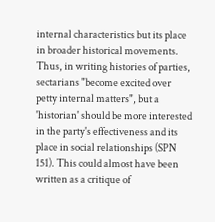internal characteristics but its place in broader historical movements. Thus, in writing histories of parties, sectarians "become excited over petty internal matters", but a 'historian' should be more interested in the party's effectiveness and its place in social relationships (SPN 151). This could almost have been written as a critique of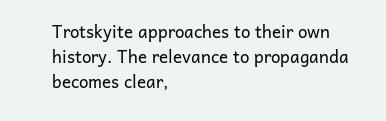Trotskyite approaches to their own history. The relevance to propaganda becomes clear,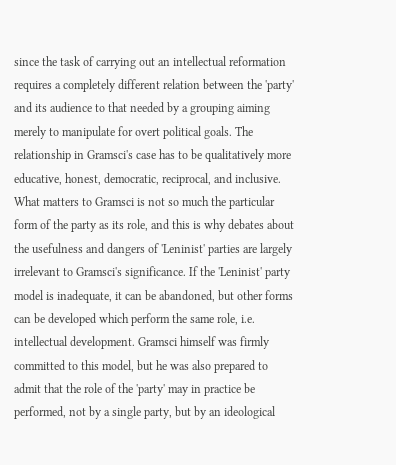since the task of carrying out an intellectual reformation requires a completely different relation between the 'party' and its audience to that needed by a grouping aiming merely to manipulate for overt political goals. The relationship in Gramsci's case has to be qualitatively more educative, honest, democratic, reciprocal, and inclusive. What matters to Gramsci is not so much the particular form of the party as its role, and this is why debates about the usefulness and dangers of 'Leninist' parties are largely irrelevant to Gramsci's significance. If the 'Leninist' party model is inadequate, it can be abandoned, but other forms can be developed which perform the same role, i.e. intellectual development. Gramsci himself was firmly committed to this model, but he was also prepared to admit that the role of the 'party' may in practice be performed, not by a single party, but by an ideological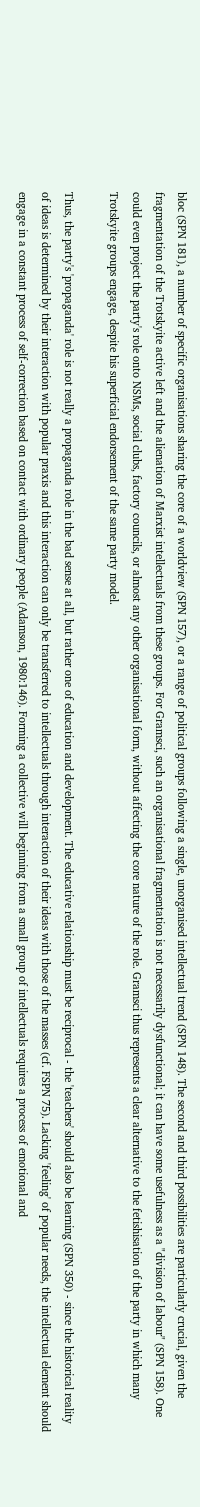bloc (SPN 181), a number of specific organisations sharing the core of a worldview (SPN 157), or a range of political groups following a single, unorganised intellectual trend (SPN 148). The second and third possibilities are particularly crucial, given the fragmentation of the Trotskyite active left and the alienation of Marxist intellectuals from these groups. For Gramsci, such an organisational fragmentation is not necessarily dysfunctional; it can have some usefulness as a "division of labour" (SPN 158). One could even project the party's role onto NSMs, social clubs, factory councils, or almost any other organisational form, without affecting the core nature of the role. Gramsci thus represents a clear alternative to the fetishisation of the party in which many Trotskyite groups engage, despite his superficial endorsement of the same party model.

Thus, the party's 'propaganda' role is not really a propaganda role in the bad sense at all, but rather one of education and development. The educative relationship must be reciprocal - the 'teachers' should also be learning (SPN 350) - since the historical reality of ideas is determined by their interaction with popular praxis and this interaction can only be transferred to intellectuals through interaction of their ideas with those of the masses (cf. FSPN 75). Lacking 'feeling' of popular needs, the intellectual element should engage in a constant process of self-correction based on contact with ordinary people (Adamson, 1980:146). Forming a collective will beginning from a small group of intellectuals requires a process of emotional and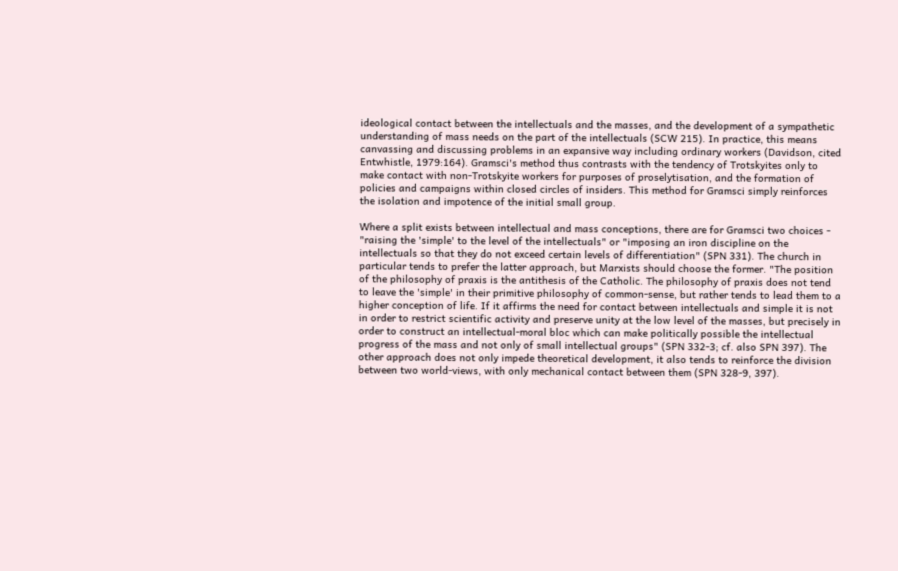ideological contact between the intellectuals and the masses, and the development of a sympathetic understanding of mass needs on the part of the intellectuals (SCW 215). In practice, this means canvassing and discussing problems in an expansive way including ordinary workers (Davidson, cited Entwhistle, 1979:164). Gramsci's method thus contrasts with the tendency of Trotskyites only to make contact with non-Trotskyite workers for purposes of proselytisation, and the formation of policies and campaigns within closed circles of insiders. This method for Gramsci simply reinforces the isolation and impotence of the initial small group.

Where a split exists between intellectual and mass conceptions, there are for Gramsci two choices - "raising the 'simple' to the level of the intellectuals" or "imposing an iron discipline on the intellectuals so that they do not exceed certain levels of differentiation" (SPN 331). The church in particular tends to prefer the latter approach, but Marxists should choose the former. "The position of the philosophy of praxis is the antithesis of the Catholic. The philosophy of praxis does not tend to leave the 'simple' in their primitive philosophy of common-sense, but rather tends to lead them to a higher conception of life. If it affirms the need for contact between intellectuals and simple it is not in order to restrict scientific activity and preserve unity at the low level of the masses, but precisely in order to construct an intellectual-moral bloc which can make politically possible the intellectual progress of the mass and not only of small intellectual groups" (SPN 332-3; cf. also SPN 397). The other approach does not only impede theoretical development, it also tends to reinforce the division between two world-views, with only mechanical contact between them (SPN 328-9, 397).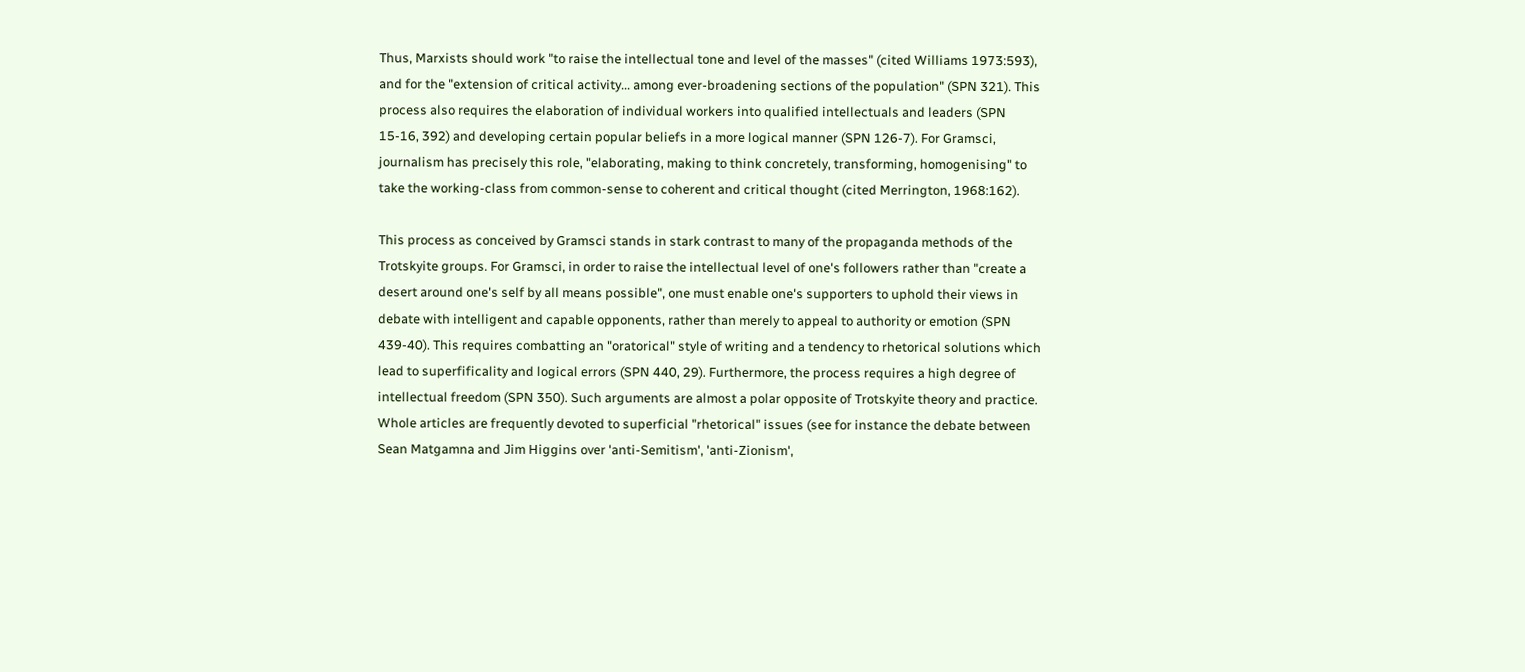Thus, Marxists should work "to raise the intellectual tone and level of the masses" (cited Williams 1973:593), and for the "extension of critical activity... among ever-broadening sections of the population" (SPN 321). This process also requires the elaboration of individual workers into qualified intellectuals and leaders (SPN 15-16, 392) and developing certain popular beliefs in a more logical manner (SPN 126-7). For Gramsci, journalism has precisely this role, "elaborating, making to think concretely, transforming, homogenising" to take the working-class from common-sense to coherent and critical thought (cited Merrington, 1968:162).

This process as conceived by Gramsci stands in stark contrast to many of the propaganda methods of the Trotskyite groups. For Gramsci, in order to raise the intellectual level of one's followers rather than "create a desert around one's self by all means possible", one must enable one's supporters to uphold their views in debate with intelligent and capable opponents, rather than merely to appeal to authority or emotion (SPN 439-40). This requires combatting an "oratorical" style of writing and a tendency to rhetorical solutions which lead to superfificality and logical errors (SPN 440, 29). Furthermore, the process requires a high degree of intellectual freedom (SPN 350). Such arguments are almost a polar opposite of Trotskyite theory and practice. Whole articles are frequently devoted to superficial "rhetorical" issues (see for instance the debate between Sean Matgamna and Jim Higgins over 'anti-Semitism', 'anti-Zionism',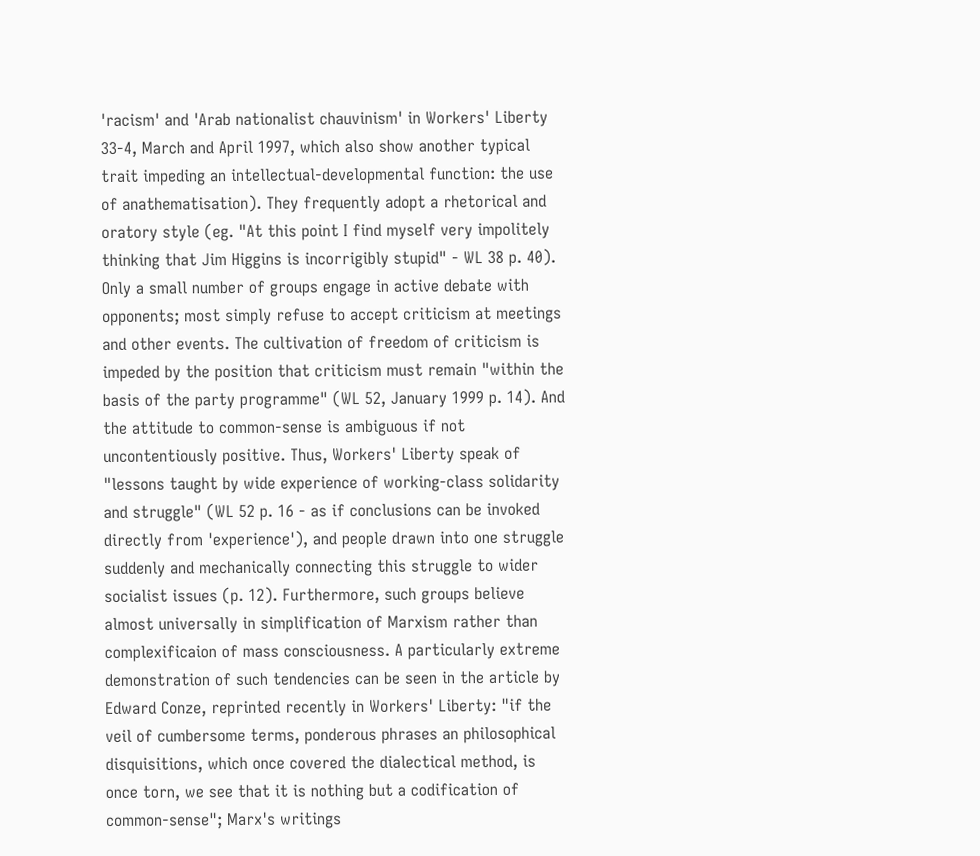'racism' and 'Arab nationalist chauvinism' in Workers' Liberty 33-4, March and April 1997, which also show another typical trait impeding an intellectual-developmental function: the use of anathematisation). They frequently adopt a rhetorical and oratory style (eg. "At this point I find myself very impolitely thinking that Jim Higgins is incorrigibly stupid" - WL 38 p. 40). Only a small number of groups engage in active debate with opponents; most simply refuse to accept criticism at meetings and other events. The cultivation of freedom of criticism is impeded by the position that criticism must remain "within the basis of the party programme" (WL 52, January 1999 p. 14). And the attitude to common-sense is ambiguous if not uncontentiously positive. Thus, Workers' Liberty speak of "lessons taught by wide experience of working-class solidarity and struggle" (WL 52 p. 16 - as if conclusions can be invoked directly from 'experience'), and people drawn into one struggle suddenly and mechanically connecting this struggle to wider socialist issues (p. 12). Furthermore, such groups believe almost universally in simplification of Marxism rather than complexificaion of mass consciousness. A particularly extreme demonstration of such tendencies can be seen in the article by Edward Conze, reprinted recently in Workers' Liberty: "if the veil of cumbersome terms, ponderous phrases an philosophical disquisitions, which once covered the dialectical method, is once torn, we see that it is nothing but a codification of common-sense"; Marx's writings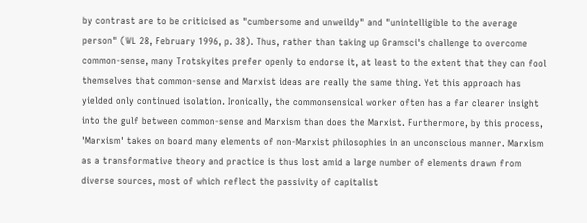by contrast are to be criticised as "cumbersome and unweildy" and "unintelligible to the average person" (WL 28, February 1996, p. 38). Thus, rather than taking up Gramsci's challenge to overcome common-sense, many Trotskyites prefer openly to endorse it, at least to the extent that they can fool themselves that common-sense and Marxist ideas are really the same thing. Yet this approach has yielded only continued isolation. Ironically, the commonsensical worker often has a far clearer insight into the gulf between common-sense and Marxism than does the Marxist. Furthermore, by this process, 'Marxism' takes on board many elements of non-Marxist philosophies in an unconscious manner. Marxism as a transformative theory and practice is thus lost amid a large number of elements drawn from diverse sources, most of which reflect the passivity of capitalist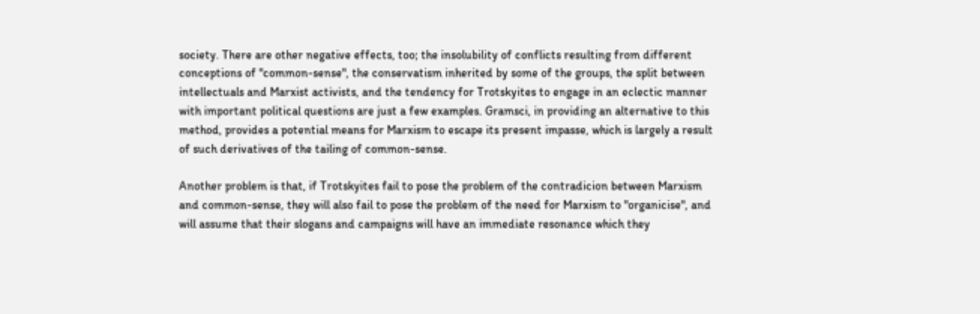society. There are other negative effects, too; the insolubility of conflicts resulting from different conceptions of "common-sense", the conservatism inherited by some of the groups, the split between intellectuals and Marxist activists, and the tendency for Trotskyites to engage in an eclectic manner with important political questions are just a few examples. Gramsci, in providing an alternative to this method, provides a potential means for Marxism to escape its present impasse, which is largely a result of such derivatives of the tailing of common-sense.

Another problem is that, if Trotskyites fail to pose the problem of the contradicion between Marxism and common-sense, they will also fail to pose the problem of the need for Marxism to "organicise", and will assume that their slogans and campaigns will have an immediate resonance which they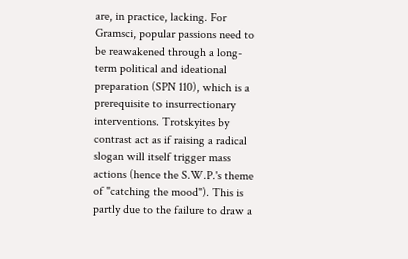are, in practice, lacking. For Gramsci, popular passions need to be reawakened through a long-term political and ideational preparation (SPN 110), which is a prerequisite to insurrectionary interventions. Trotskyites by contrast act as if raising a radical slogan will itself trigger mass actions (hence the S.W.P.'s theme of "catching the mood"). This is partly due to the failure to draw a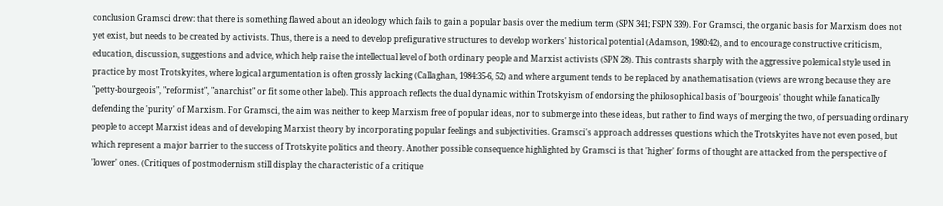conclusion Gramsci drew: that there is something flawed about an ideology which fails to gain a popular basis over the medium term (SPN 341; FSPN 339). For Gramsci, the organic basis for Marxism does not yet exist, but needs to be created by activists. Thus, there is a need to develop prefigurative structures to develop workers' historical potential (Adamson, 1980:42), and to encourage constructive criticism, education, discussion, suggestions and advice, which help raise the intellectual level of both ordinary people and Marxist activists (SPN 28). This contrasts sharply with the aggressive polemical style used in practice by most Trotskyites, where logical argumentation is often grossly lacking (Callaghan, 1984:35-6, 52) and where argument tends to be replaced by anathematisation (views are wrong because they are "petty-bourgeois", "reformist", "anarchist" or fit some other label). This approach reflects the dual dynamic within Trotskyism of endorsing the philosophical basis of 'bourgeois' thought while fanatically defending the 'purity' of Marxism. For Gramsci, the aim was neither to keep Marxism free of popular ideas, nor to submerge into these ideas, but rather to find ways of merging the two, of persuading ordinary people to accept Marxist ideas and of developing Marxist theory by incorporating popular feelings and subjectivities. Gramsci's approach addresses questions which the Trotskyites have not even posed, but which represent a major barrier to the success of Trotskyite politics and theory. Another possible consequence highlighted by Gramsci is that 'higher' forms of thought are attacked from the perspective of 'lower' ones. (Critiques of postmodernism still display the characteristic of a critique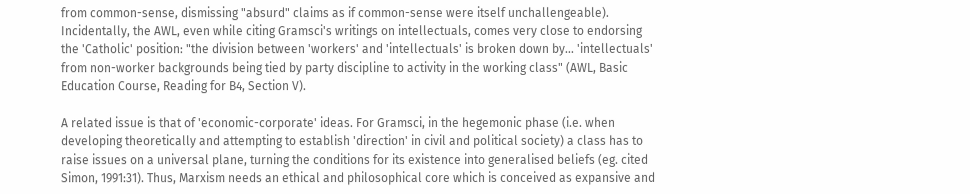from common-sense, dismissing "absurd" claims as if common-sense were itself unchallengeable). Incidentally, the AWL, even while citing Gramsci's writings on intellectuals, comes very close to endorsing the 'Catholic' position: "the division between 'workers' and 'intellectuals' is broken down by... 'intellectuals' from non-worker backgrounds being tied by party discipline to activity in the working class" (AWL, Basic Education Course, Reading for B4, Section V).

A related issue is that of 'economic-corporate' ideas. For Gramsci, in the hegemonic phase (i.e. when developing theoretically and attempting to establish 'direction' in civil and political society) a class has to raise issues on a universal plane, turning the conditions for its existence into generalised beliefs (eg. cited Simon, 1991:31). Thus, Marxism needs an ethical and philosophical core which is conceived as expansive and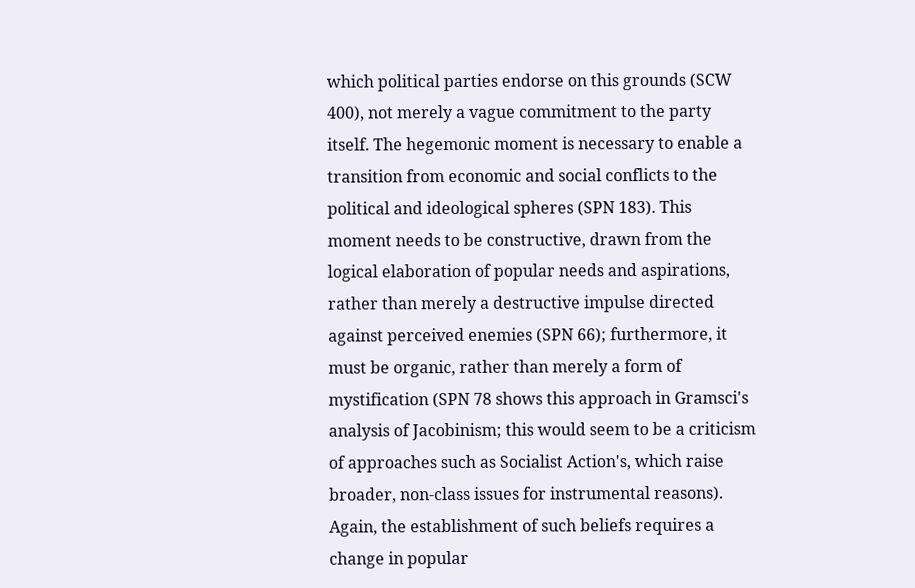which political parties endorse on this grounds (SCW 400), not merely a vague commitment to the party itself. The hegemonic moment is necessary to enable a transition from economic and social conflicts to the political and ideological spheres (SPN 183). This moment needs to be constructive, drawn from the logical elaboration of popular needs and aspirations, rather than merely a destructive impulse directed against perceived enemies (SPN 66); furthermore, it must be organic, rather than merely a form of mystification (SPN 78 shows this approach in Gramsci's analysis of Jacobinism; this would seem to be a criticism of approaches such as Socialist Action's, which raise broader, non-class issues for instrumental reasons). Again, the establishment of such beliefs requires a change in popular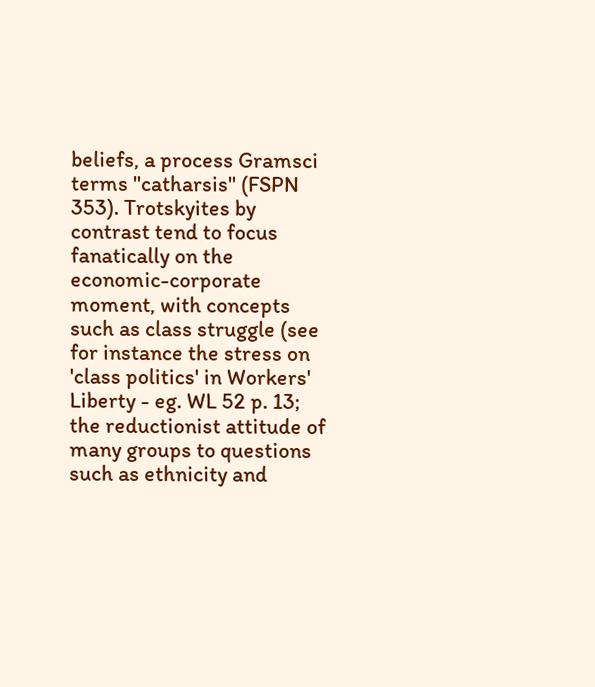beliefs, a process Gramsci terms "catharsis" (FSPN 353). Trotskyites by contrast tend to focus fanatically on the economic-corporate moment, with concepts such as class struggle (see for instance the stress on 'class politics' in Workers' Liberty - eg. WL 52 p. 13; the reductionist attitude of many groups to questions such as ethnicity and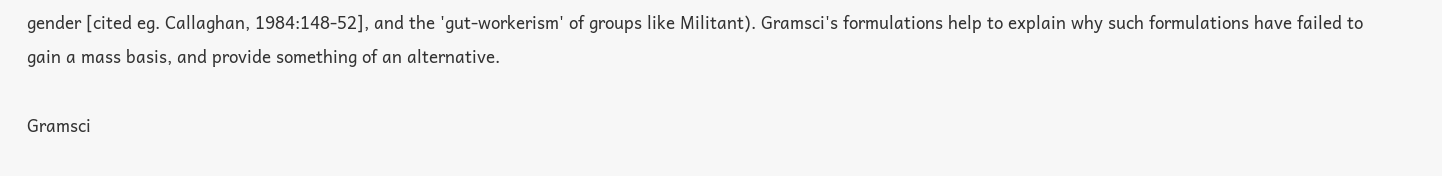gender [cited eg. Callaghan, 1984:148-52], and the 'gut-workerism' of groups like Militant). Gramsci's formulations help to explain why such formulations have failed to gain a mass basis, and provide something of an alternative.

Gramsci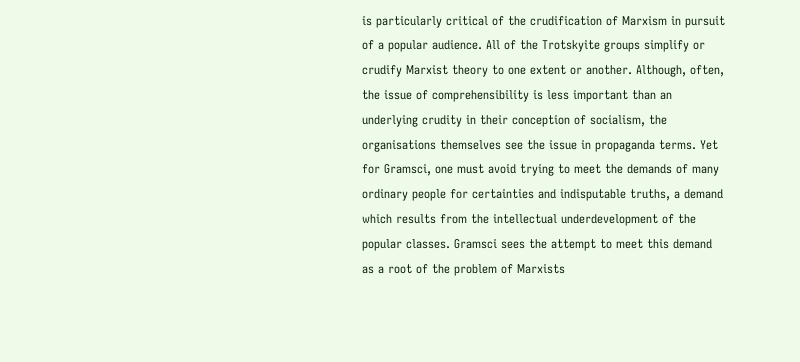is particularly critical of the crudification of Marxism in pursuit of a popular audience. All of the Trotskyite groups simplify or crudify Marxist theory to one extent or another. Although, often, the issue of comprehensibility is less important than an underlying crudity in their conception of socialism, the organisations themselves see the issue in propaganda terms. Yet for Gramsci, one must avoid trying to meet the demands of many ordinary people for certainties and indisputable truths, a demand which results from the intellectual underdevelopment of the popular classes. Gramsci sees the attempt to meet this demand as a root of the problem of Marxists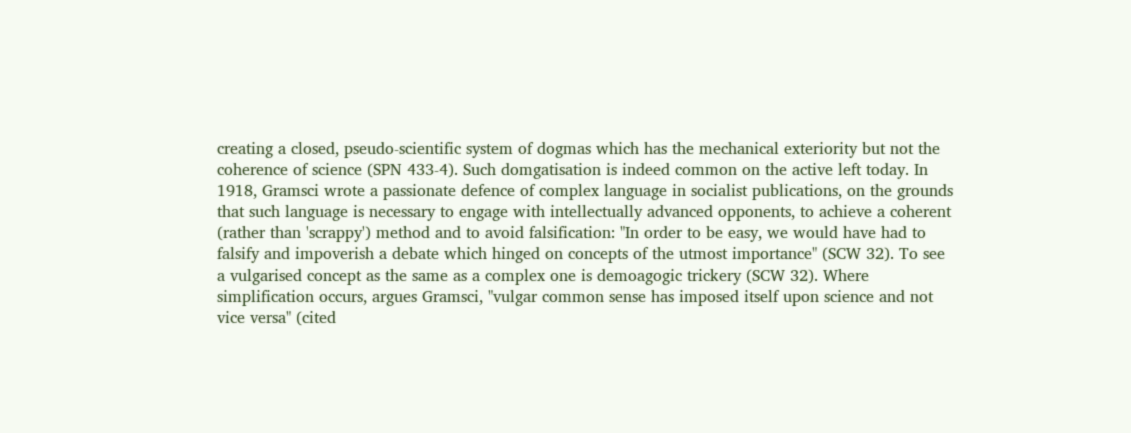creating a closed, pseudo-scientific system of dogmas which has the mechanical exteriority but not the coherence of science (SPN 433-4). Such domgatisation is indeed common on the active left today. In 1918, Gramsci wrote a passionate defence of complex language in socialist publications, on the grounds that such language is necessary to engage with intellectually advanced opponents, to achieve a coherent (rather than 'scrappy') method and to avoid falsification: "In order to be easy, we would have had to falsify and impoverish a debate which hinged on concepts of the utmost importance" (SCW 32). To see a vulgarised concept as the same as a complex one is demoagogic trickery (SCW 32). Where simplification occurs, argues Gramsci, "vulgar common sense has imposed itself upon science and not vice versa" (cited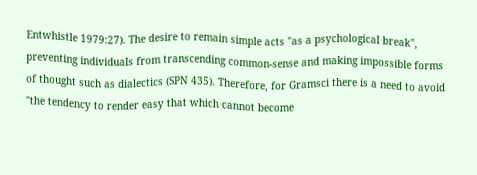Entwhistle 1979:27). The desire to remain simple acts "as a psychological break", preventing individuals from transcending common-sense and making impossible forms of thought such as dialectics (SPN 435). Therefore, for Gramsci there is a need to avoid "the tendency to render easy that which cannot become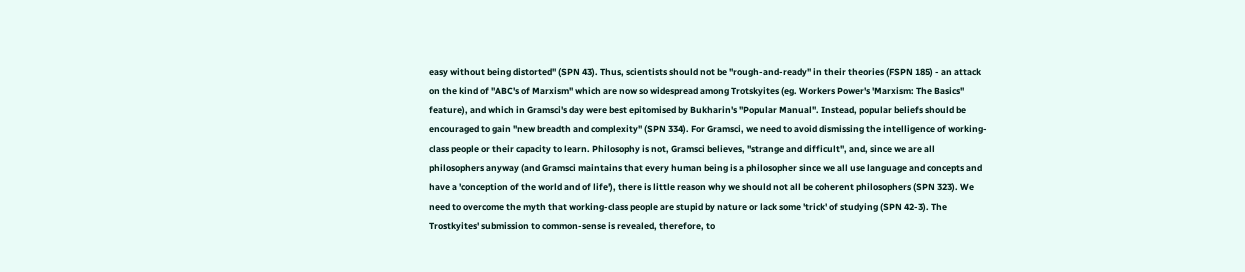easy without being distorted" (SPN 43). Thus, scientists should not be "rough-and-ready" in their theories (FSPN 185) - an attack on the kind of "ABC's of Marxism" which are now so widespread among Trotskyites (eg. Workers Power's 'Marxism: The Basics" feature), and which in Gramsci's day were best epitomised by Bukharin's "Popular Manual". Instead, popular beliefs should be encouraged to gain "new breadth and complexity" (SPN 334). For Gramsci, we need to avoid dismissing the intelligence of working-class people or their capacity to learn. Philosophy is not, Gramsci believes, "strange and difficult", and, since we are all philosophers anyway (and Gramsci maintains that every human being is a philosopher since we all use language and concepts and have a 'conception of the world and of life'), there is little reason why we should not all be coherent philosophers (SPN 323). We need to overcome the myth that working-class people are stupid by nature or lack some 'trick' of studying (SPN 42-3). The Trostkyites' submission to common-sense is revealed, therefore, to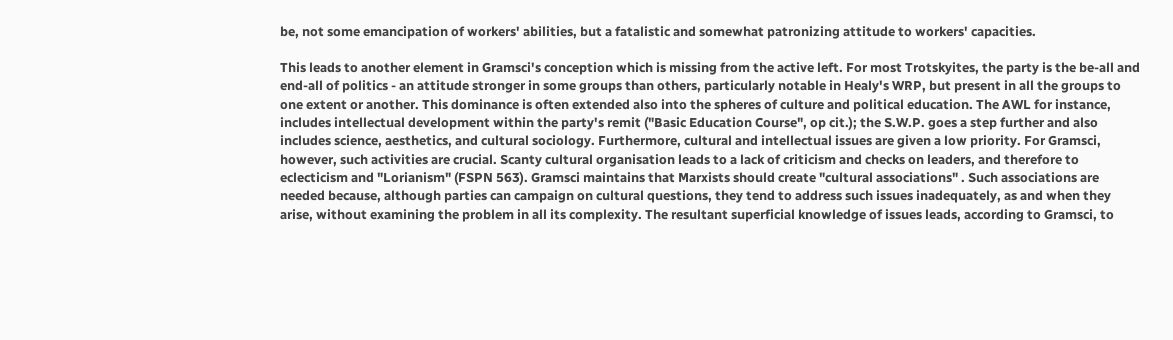be, not some emancipation of workers' abilities, but a fatalistic and somewhat patronizing attitude to workers' capacities.

This leads to another element in Gramsci's conception which is missing from the active left. For most Trotskyites, the party is the be-all and end-all of politics - an attitude stronger in some groups than others, particularly notable in Healy's WRP, but present in all the groups to one extent or another. This dominance is often extended also into the spheres of culture and political education. The AWL for instance, includes intellectual development within the party's remit ("Basic Education Course", op cit.); the S.W.P. goes a step further and also includes science, aesthetics, and cultural sociology. Furthermore, cultural and intellectual issues are given a low priority. For Gramsci, however, such activities are crucial. Scanty cultural organisation leads to a lack of criticism and checks on leaders, and therefore to eclecticism and "Lorianism" (FSPN 563). Gramsci maintains that Marxists should create "cultural associations" . Such associations are needed because, although parties can campaign on cultural questions, they tend to address such issues inadequately, as and when they arise, without examining the problem in all its complexity. The resultant superficial knowledge of issues leads, according to Gramsci, to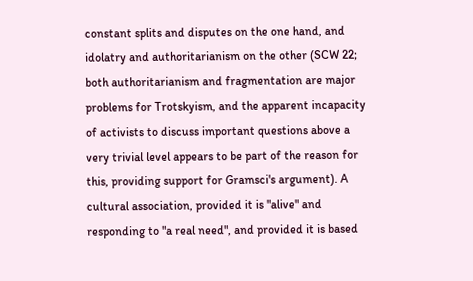constant splits and disputes on the one hand, and idolatry and authoritarianism on the other (SCW 22; both authoritarianism and fragmentation are major problems for Trotskyism, and the apparent incapacity of activists to discuss important questions above a very trivial level appears to be part of the reason for this, providing support for Gramsci's argument). A cultural association, provided it is "alive" and responding to "a real need", and provided it is based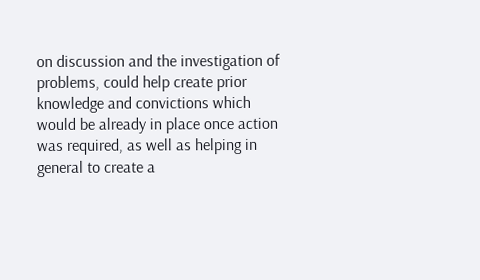on discussion and the investigation of problems, could help create prior knowledge and convictions which would be already in place once action was required, as well as helping in general to create a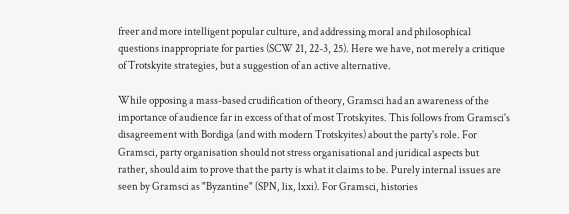freer and more intelligent popular culture, and addressing moral and philosophical questions inappropriate for parties (SCW 21, 22-3, 25). Here we have, not merely a critique of Trotskyite strategies, but a suggestion of an active alternative.

While opposing a mass-based crudification of theory, Gramsci had an awareness of the importance of audience far in excess of that of most Trotskyites. This follows from Gramsci's disagreement with Bordiga (and with modern Trotskyites) about the party's role. For Gramsci, party organisation should not stress organisational and juridical aspects but rather, should aim to prove that the party is what it claims to be. Purely internal issues are seen by Gramsci as "Byzantine" (SPN, lix, lxxi). For Gramsci, histories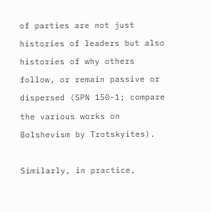of parties are not just histories of leaders but also histories of why others follow, or remain passive or dispersed (SPN 150-1; compare the various works on Bolshevism by Trotskyites).

Similarly, in practice,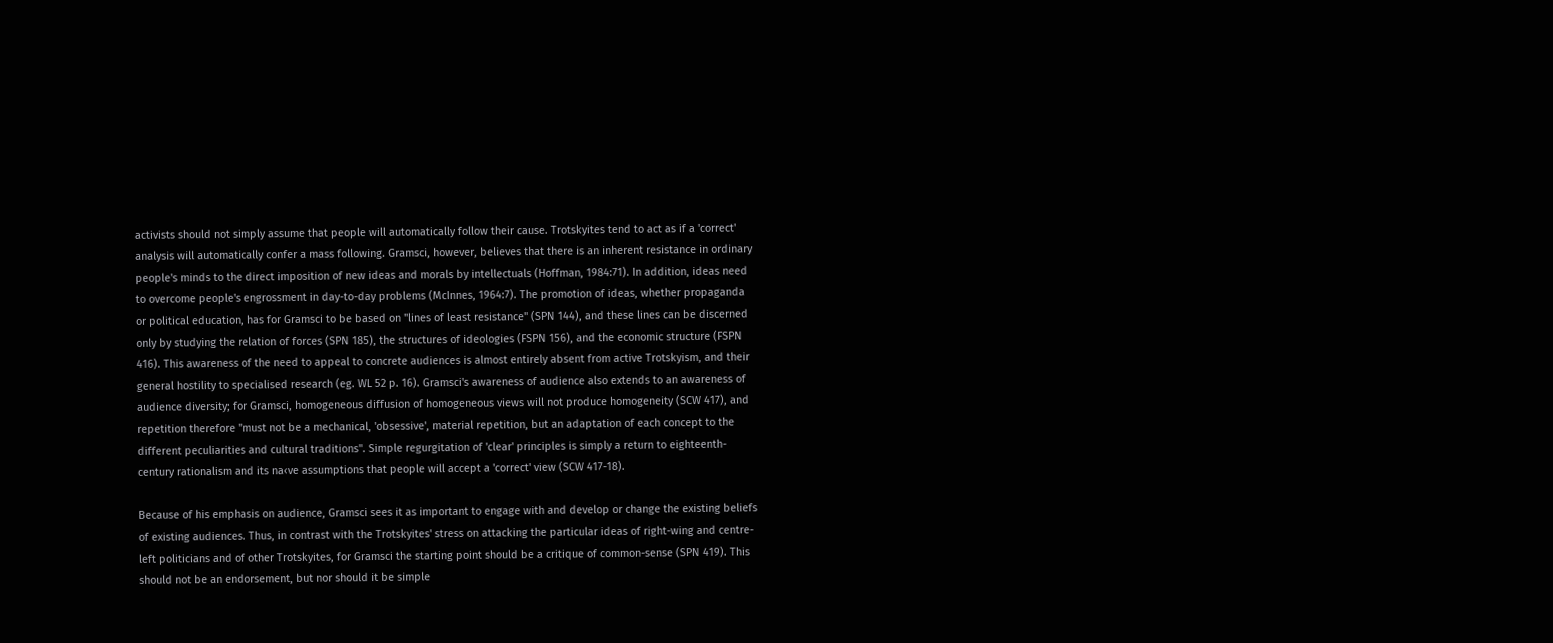activists should not simply assume that people will automatically follow their cause. Trotskyites tend to act as if a 'correct' analysis will automatically confer a mass following. Gramsci, however, believes that there is an inherent resistance in ordinary people's minds to the direct imposition of new ideas and morals by intellectuals (Hoffman, 1984:71). In addition, ideas need to overcome people's engrossment in day-to-day problems (McInnes, 1964:7). The promotion of ideas, whether propaganda or political education, has for Gramsci to be based on "lines of least resistance" (SPN 144), and these lines can be discerned only by studying the relation of forces (SPN 185), the structures of ideologies (FSPN 156), and the economic structure (FSPN 416). This awareness of the need to appeal to concrete audiences is almost entirely absent from active Trotskyism, and their general hostility to specialised research (eg. WL 52 p. 16). Gramsci's awareness of audience also extends to an awareness of audience diversity; for Gramsci, homogeneous diffusion of homogeneous views will not produce homogeneity (SCW 417), and repetition therefore "must not be a mechanical, 'obsessive', material repetition, but an adaptation of each concept to the different peculiarities and cultural traditions". Simple regurgitation of 'clear' principles is simply a return to eighteenth-century rationalism and its na‹ve assumptions that people will accept a 'correct' view (SCW 417-18).

Because of his emphasis on audience, Gramsci sees it as important to engage with and develop or change the existing beliefs of existing audiences. Thus, in contrast with the Trotskyites' stress on attacking the particular ideas of right-wing and centre-left politicians and of other Trotskyites, for Gramsci the starting point should be a critique of common-sense (SPN 419). This should not be an endorsement, but nor should it be simple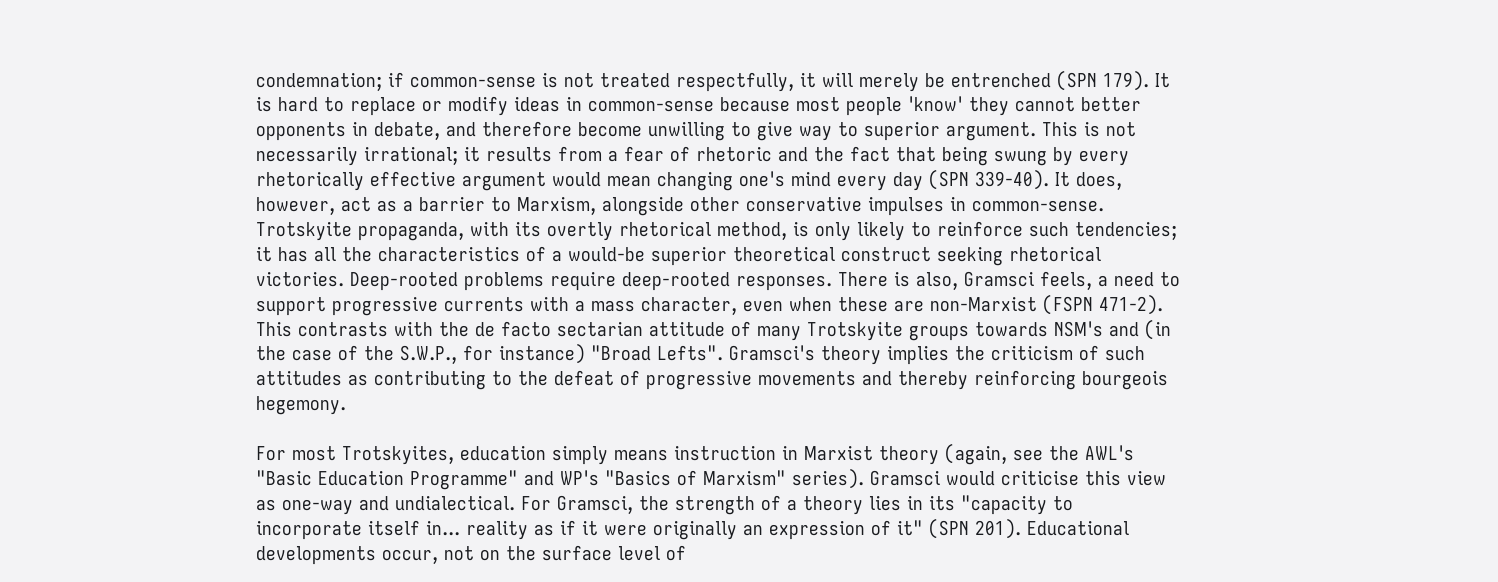condemnation; if common-sense is not treated respectfully, it will merely be entrenched (SPN 179). It is hard to replace or modify ideas in common-sense because most people 'know' they cannot better opponents in debate, and therefore become unwilling to give way to superior argument. This is not necessarily irrational; it results from a fear of rhetoric and the fact that being swung by every rhetorically effective argument would mean changing one's mind every day (SPN 339-40). It does, however, act as a barrier to Marxism, alongside other conservative impulses in common-sense. Trotskyite propaganda, with its overtly rhetorical method, is only likely to reinforce such tendencies; it has all the characteristics of a would-be superior theoretical construct seeking rhetorical victories. Deep-rooted problems require deep-rooted responses. There is also, Gramsci feels, a need to support progressive currents with a mass character, even when these are non-Marxist (FSPN 471-2). This contrasts with the de facto sectarian attitude of many Trotskyite groups towards NSM's and (in the case of the S.W.P., for instance) "Broad Lefts". Gramsci's theory implies the criticism of such attitudes as contributing to the defeat of progressive movements and thereby reinforcing bourgeois hegemony.

For most Trotskyites, education simply means instruction in Marxist theory (again, see the AWL's "Basic Education Programme" and WP's "Basics of Marxism" series). Gramsci would criticise this view as one-way and undialectical. For Gramsci, the strength of a theory lies in its "capacity to incorporate itself in... reality as if it were originally an expression of it" (SPN 201). Educational developments occur, not on the surface level of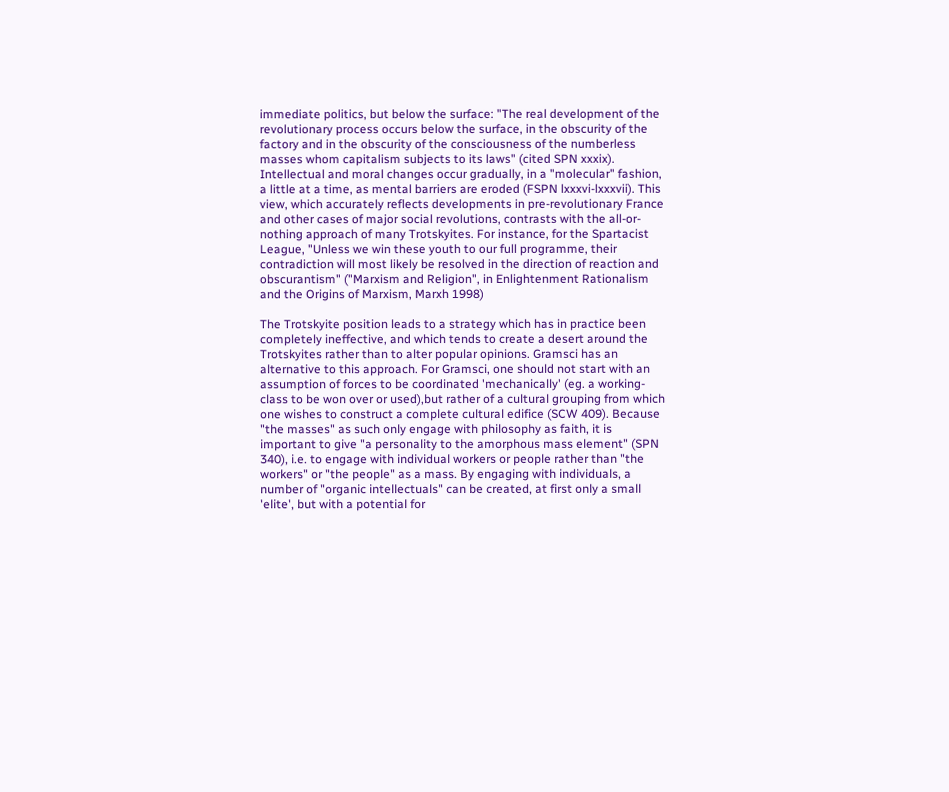immediate politics, but below the surface: "The real development of the revolutionary process occurs below the surface, in the obscurity of the factory and in the obscurity of the consciousness of the numberless masses whom capitalism subjects to its laws" (cited SPN xxxix). Intellectual and moral changes occur gradually, in a "molecular" fashion, a little at a time, as mental barriers are eroded (FSPN lxxxvi-lxxxvii). This view, which accurately reflects developments in pre-revolutionary France and other cases of major social revolutions, contrasts with the all-or-nothing approach of many Trotskyites. For instance, for the Spartacist League, "Unless we win these youth to our full programme, their contradiction will most likely be resolved in the direction of reaction and obscurantism" ("Marxism and Religion", in Enlightenment Rationalism and the Origins of Marxism, Marxh 1998)

The Trotskyite position leads to a strategy which has in practice been completely ineffective, and which tends to create a desert around the Trotskyites rather than to alter popular opinions. Gramsci has an alternative to this approach. For Gramsci, one should not start with an assumption of forces to be coordinated 'mechanically' (eg. a working-class to be won over or used),but rather of a cultural grouping from which one wishes to construct a complete cultural edifice (SCW 409). Because "the masses" as such only engage with philosophy as faith, it is important to give "a personality to the amorphous mass element" (SPN 340), i.e. to engage with individual workers or people rather than "the workers" or "the people" as a mass. By engaging with individuals, a number of "organic intellectuals" can be created, at first only a small 'elite', but with a potential for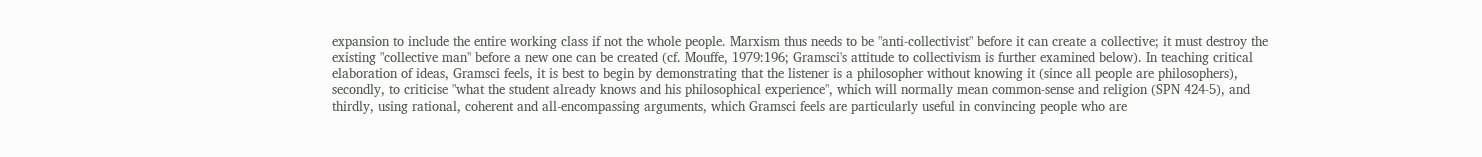expansion to include the entire working class if not the whole people. Marxism thus needs to be "anti-collectivist" before it can create a collective; it must destroy the existing "collective man" before a new one can be created (cf. Mouffe, 1979:196; Gramsci's attitude to collectivism is further examined below). In teaching critical elaboration of ideas, Gramsci feels, it is best to begin by demonstrating that the listener is a philosopher without knowing it (since all people are philosophers), secondly, to criticise "what the student already knows and his philosophical experience", which will normally mean common-sense and religion (SPN 424-5), and thirdly, using rational, coherent and all-encompassing arguments, which Gramsci feels are particularly useful in convincing people who are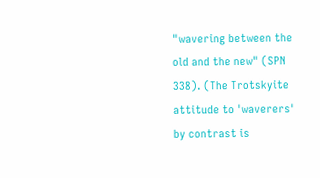"wavering between the old and the new" (SPN 338). (The Trotskyite attitude to 'waverers' by contrast is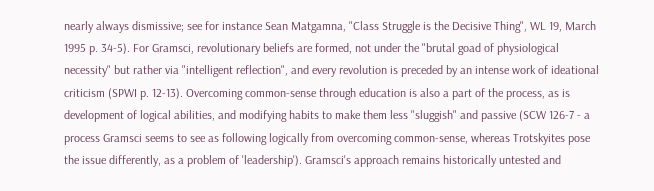nearly always dismissive; see for instance Sean Matgamna, "Class Struggle is the Decisive Thing", WL 19, March 1995 p. 34-5). For Gramsci, revolutionary beliefs are formed, not under the "brutal goad of physiological necessity" but rather via "intelligent reflection", and every revolution is preceded by an intense work of ideational criticism (SPWI p. 12-13). Overcoming common-sense through education is also a part of the process, as is development of logical abilities, and modifying habits to make them less "sluggish" and passive (SCW 126-7 - a process Gramsci seems to see as following logically from overcoming common-sense, whereas Trotskyites pose the issue differently, as a problem of 'leadership'). Gramsci's approach remains historically untested and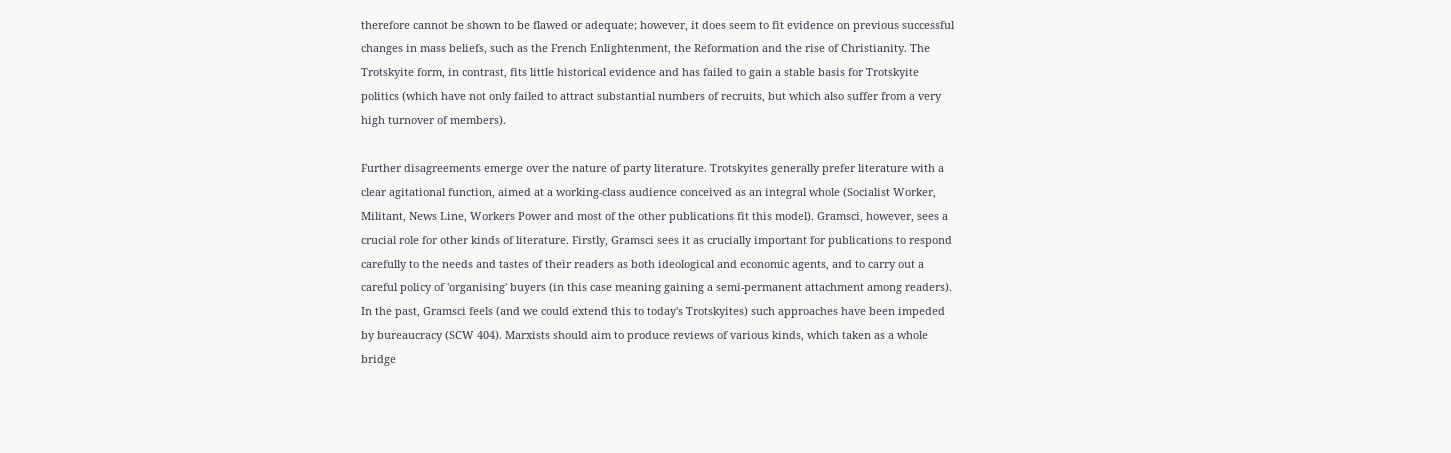therefore cannot be shown to be flawed or adequate; however, it does seem to fit evidence on previous successful changes in mass beliefs, such as the French Enlightenment, the Reformation and the rise of Christianity. The Trotskyite form, in contrast, fits little historical evidence and has failed to gain a stable basis for Trotskyite politics (which have not only failed to attract substantial numbers of recruits, but which also suffer from a very high turnover of members).

Further disagreements emerge over the nature of party literature. Trotskyites generally prefer literature with a clear agitational function, aimed at a working-class audience conceived as an integral whole (Socialist Worker, Militant, News Line, Workers Power and most of the other publications fit this model). Gramsci, however, sees a crucial role for other kinds of literature. Firstly, Gramsci sees it as crucially important for publications to respond carefully to the needs and tastes of their readers as both ideological and economic agents, and to carry out a careful policy of 'organising' buyers (in this case meaning gaining a semi-permanent attachment among readers). In the past, Gramsci feels (and we could extend this to today's Trotskyites) such approaches have been impeded by bureaucracy (SCW 404). Marxists should aim to produce reviews of various kinds, which taken as a whole bridge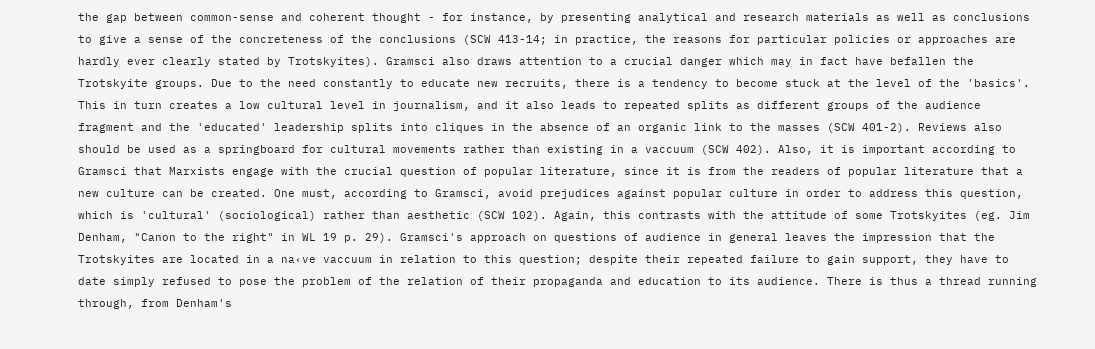the gap between common-sense and coherent thought - for instance, by presenting analytical and research materials as well as conclusions to give a sense of the concreteness of the conclusions (SCW 413-14; in practice, the reasons for particular policies or approaches are hardly ever clearly stated by Trotskyites). Gramsci also draws attention to a crucial danger which may in fact have befallen the Trotskyite groups. Due to the need constantly to educate new recruits, there is a tendency to become stuck at the level of the 'basics'. This in turn creates a low cultural level in journalism, and it also leads to repeated splits as different groups of the audience fragment and the 'educated' leadership splits into cliques in the absence of an organic link to the masses (SCW 401-2). Reviews also should be used as a springboard for cultural movements rather than existing in a vaccuum (SCW 402). Also, it is important according to Gramsci that Marxists engage with the crucial question of popular literature, since it is from the readers of popular literature that a new culture can be created. One must, according to Gramsci, avoid prejudices against popular culture in order to address this question, which is 'cultural' (sociological) rather than aesthetic (SCW 102). Again, this contrasts with the attitude of some Trotskyites (eg. Jim Denham, "Canon to the right" in WL 19 p. 29). Gramsci's approach on questions of audience in general leaves the impression that the Trotskyites are located in a na‹ve vaccuum in relation to this question; despite their repeated failure to gain support, they have to date simply refused to pose the problem of the relation of their propaganda and education to its audience. There is thus a thread running through, from Denham's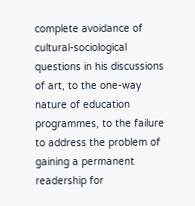complete avoidance of cultural-sociological questions in his discussions of art, to the one-way nature of education programmes, to the failure to address the problem of gaining a permanent readership for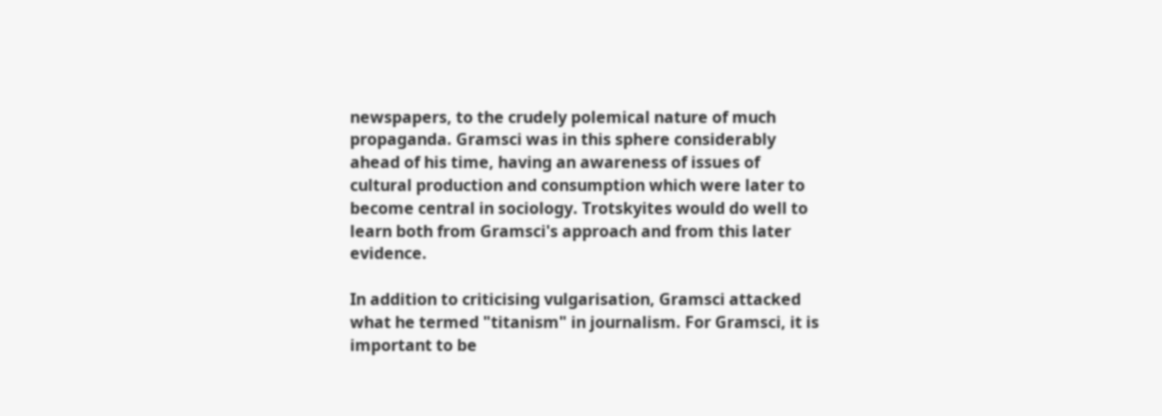newspapers, to the crudely polemical nature of much propaganda. Gramsci was in this sphere considerably ahead of his time, having an awareness of issues of cultural production and consumption which were later to become central in sociology. Trotskyites would do well to learn both from Gramsci's approach and from this later evidence.

In addition to criticising vulgarisation, Gramsci attacked what he termed "titanism" in journalism. For Gramsci, it is important to be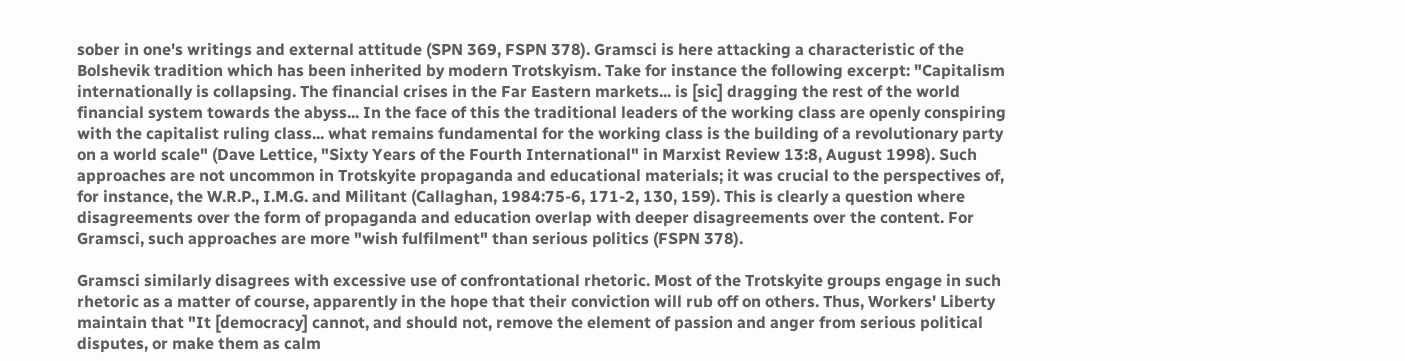sober in one's writings and external attitude (SPN 369, FSPN 378). Gramsci is here attacking a characteristic of the Bolshevik tradition which has been inherited by modern Trotskyism. Take for instance the following excerpt: "Capitalism internationally is collapsing. The financial crises in the Far Eastern markets... is [sic] dragging the rest of the world financial system towards the abyss... In the face of this the traditional leaders of the working class are openly conspiring with the capitalist ruling class... what remains fundamental for the working class is the building of a revolutionary party on a world scale" (Dave Lettice, "Sixty Years of the Fourth International" in Marxist Review 13:8, August 1998). Such approaches are not uncommon in Trotskyite propaganda and educational materials; it was crucial to the perspectives of, for instance, the W.R.P., I.M.G. and Militant (Callaghan, 1984:75-6, 171-2, 130, 159). This is clearly a question where disagreements over the form of propaganda and education overlap with deeper disagreements over the content. For Gramsci, such approaches are more "wish fulfilment" than serious politics (FSPN 378).

Gramsci similarly disagrees with excessive use of confrontational rhetoric. Most of the Trotskyite groups engage in such rhetoric as a matter of course, apparently in the hope that their conviction will rub off on others. Thus, Workers' Liberty maintain that "It [democracy] cannot, and should not, remove the element of passion and anger from serious political disputes, or make them as calm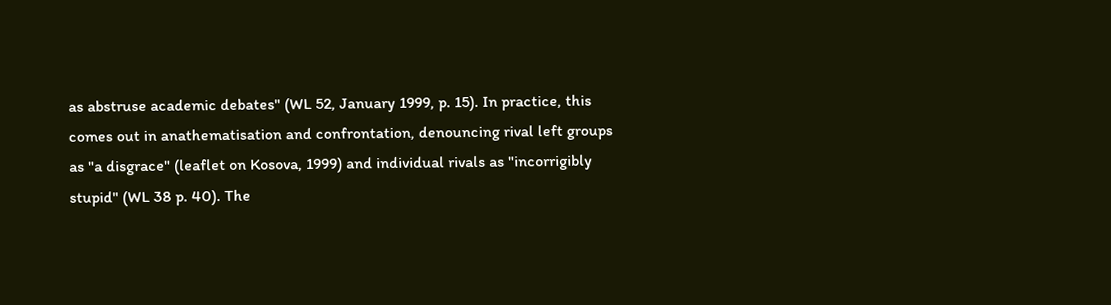as abstruse academic debates" (WL 52, January 1999, p. 15). In practice, this comes out in anathematisation and confrontation, denouncing rival left groups as "a disgrace" (leaflet on Kosova, 1999) and individual rivals as "incorrigibly stupid" (WL 38 p. 40). The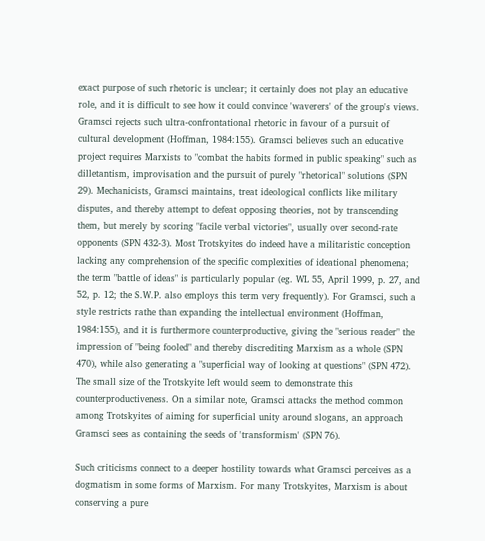exact purpose of such rhetoric is unclear; it certainly does not play an educative role, and it is difficult to see how it could convince 'waverers' of the group's views. Gramsci rejects such ultra-confrontational rhetoric in favour of a pursuit of cultural development (Hoffman, 1984:155). Gramsci believes such an educative project requires Marxists to "combat the habits formed in public speaking" such as dilletantism, improvisation and the pursuit of purely "rhetorical" solutions (SPN 29). Mechanicists, Gramsci maintains, treat ideological conflicts like military disputes, and thereby attempt to defeat opposing theories, not by transcending them, but merely by scoring "facile verbal victories", usually over second-rate opponents (SPN 432-3). Most Trotskyites do indeed have a militaristic conception lacking any comprehension of the specific complexities of ideational phenomena; the term "battle of ideas" is particularly popular (eg. WL 55, April 1999, p. 27, and 52, p. 12; the S.W.P. also employs this term very frequently). For Gramsci, such a style restricts rathe than expanding the intellectual environment (Hoffman, 1984:155), and it is furthermore counterproductive, giving the "serious reader" the impression of "being fooled" and thereby discrediting Marxism as a whole (SPN 470), while also generating a "superficial way of looking at questions" (SPN 472). The small size of the Trotskyite left would seem to demonstrate this counterproductiveness. On a similar note, Gramsci attacks the method common among Trotskyites of aiming for superficial unity around slogans, an approach Gramsci sees as containing the seeds of 'transformism' (SPN 76).

Such criticisms connect to a deeper hostility towards what Gramsci perceives as a dogmatism in some forms of Marxism. For many Trotskyites, Marxism is about conserving a pure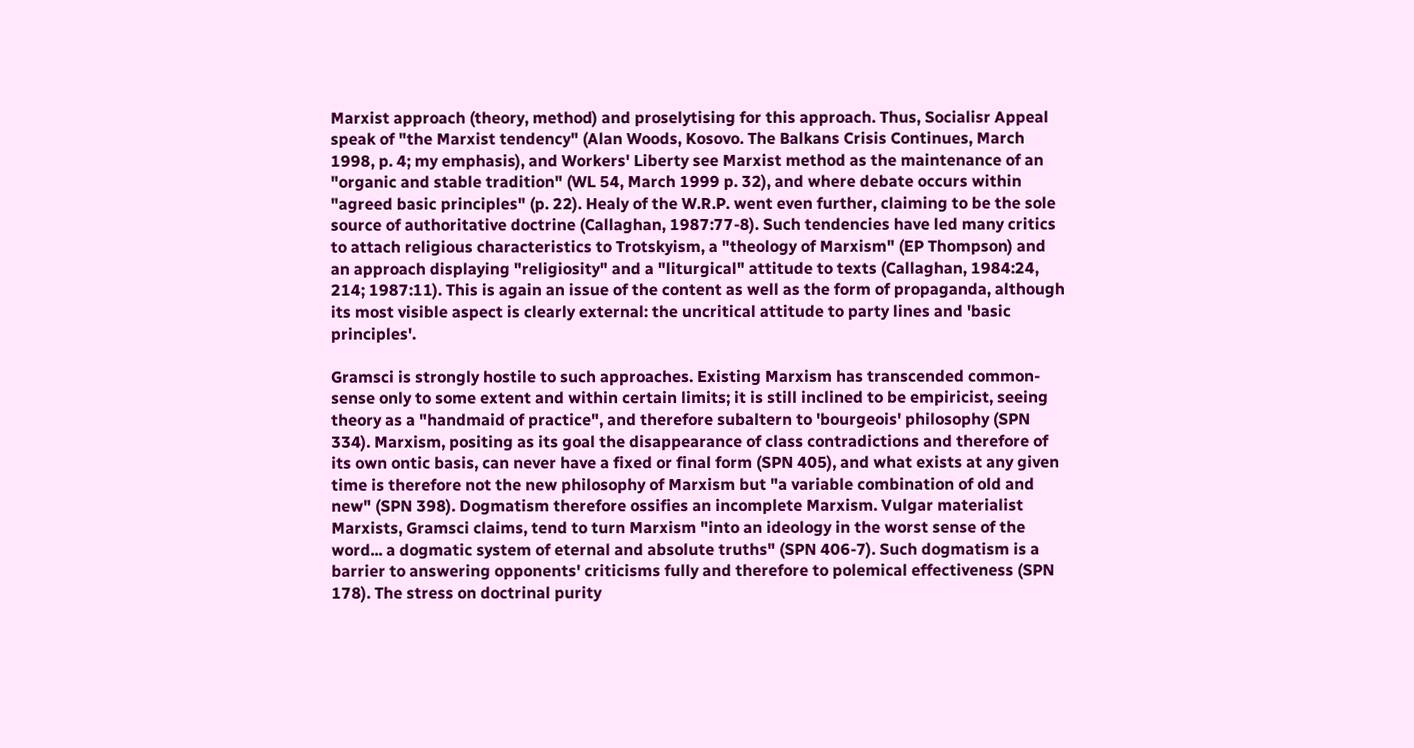Marxist approach (theory, method) and proselytising for this approach. Thus, Socialisr Appeal speak of "the Marxist tendency" (Alan Woods, Kosovo. The Balkans Crisis Continues, March 1998, p. 4; my emphasis), and Workers' Liberty see Marxist method as the maintenance of an "organic and stable tradition" (WL 54, March 1999 p. 32), and where debate occurs within "agreed basic principles" (p. 22). Healy of the W.R.P. went even further, claiming to be the sole source of authoritative doctrine (Callaghan, 1987:77-8). Such tendencies have led many critics to attach religious characteristics to Trotskyism, a "theology of Marxism" (EP Thompson) and an approach displaying "religiosity" and a "liturgical" attitude to texts (Callaghan, 1984:24, 214; 1987:11). This is again an issue of the content as well as the form of propaganda, although its most visible aspect is clearly external: the uncritical attitude to party lines and 'basic principles'.

Gramsci is strongly hostile to such approaches. Existing Marxism has transcended common-sense only to some extent and within certain limits; it is still inclined to be empiricist, seeing theory as a "handmaid of practice", and therefore subaltern to 'bourgeois' philosophy (SPN 334). Marxism, positing as its goal the disappearance of class contradictions and therefore of its own ontic basis, can never have a fixed or final form (SPN 405), and what exists at any given time is therefore not the new philosophy of Marxism but "a variable combination of old and new" (SPN 398). Dogmatism therefore ossifies an incomplete Marxism. Vulgar materialist Marxists, Gramsci claims, tend to turn Marxism "into an ideology in the worst sense of the word... a dogmatic system of eternal and absolute truths" (SPN 406-7). Such dogmatism is a barrier to answering opponents' criticisms fully and therefore to polemical effectiveness (SPN 178). The stress on doctrinal purity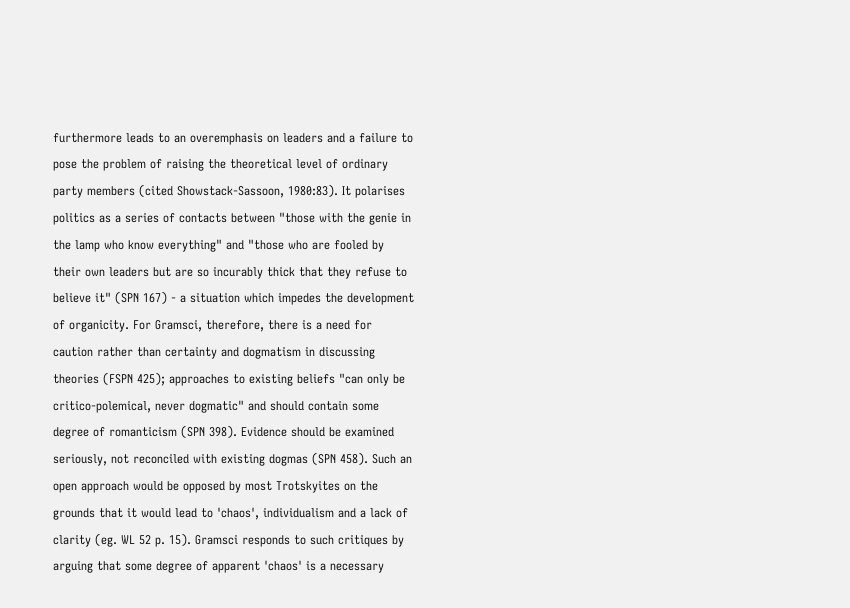furthermore leads to an overemphasis on leaders and a failure to pose the problem of raising the theoretical level of ordinary party members (cited Showstack-Sassoon, 1980:83). It polarises politics as a series of contacts between "those with the genie in the lamp who know everything" and "those who are fooled by their own leaders but are so incurably thick that they refuse to believe it" (SPN 167) - a situation which impedes the development of organicity. For Gramsci, therefore, there is a need for caution rather than certainty and dogmatism in discussing theories (FSPN 425); approaches to existing beliefs "can only be critico-polemical, never dogmatic" and should contain some degree of romanticism (SPN 398). Evidence should be examined seriously, not reconciled with existing dogmas (SPN 458). Such an open approach would be opposed by most Trotskyites on the grounds that it would lead to 'chaos', individualism and a lack of clarity (eg. WL 52 p. 15). Gramsci responds to such critiques by arguing that some degree of apparent 'chaos' is a necessary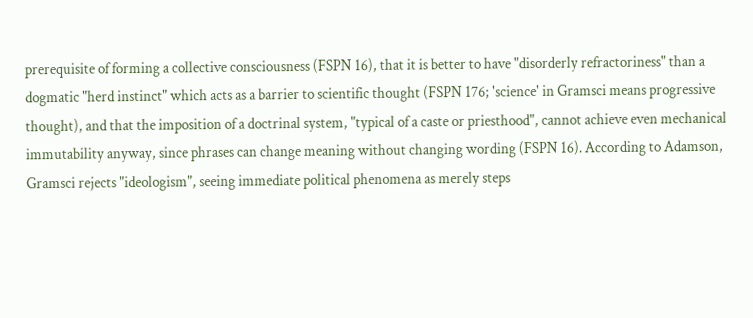prerequisite of forming a collective consciousness (FSPN 16), that it is better to have "disorderly refractoriness" than a dogmatic "herd instinct" which acts as a barrier to scientific thought (FSPN 176; 'science' in Gramsci means progressive thought), and that the imposition of a doctrinal system, "typical of a caste or priesthood", cannot achieve even mechanical immutability anyway, since phrases can change meaning without changing wording (FSPN 16). According to Adamson, Gramsci rejects "ideologism", seeing immediate political phenomena as merely steps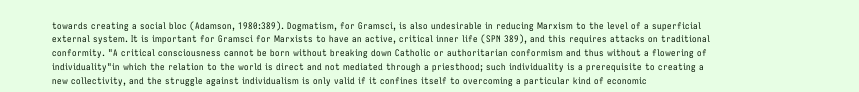towards creating a social bloc (Adamson, 1980:389). Dogmatism, for Gramsci, is also undesirable in reducing Marxism to the level of a superficial external system. It is important for Gramsci for Marxists to have an active, critical inner life (SPN 389), and this requires attacks on traditional conformity. "A critical consciousness cannot be born without breaking down Catholic or authoritarian conformism and thus without a flowering of individuality"in which the relation to the world is direct and not mediated through a priesthood; such individuality is a prerequisite to creating a new collectivity, and the struggle against individualism is only valid if it confines itself to overcoming a particular kind of economic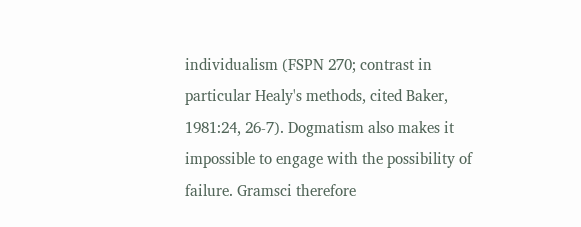individualism (FSPN 270; contrast in particular Healy's methods, cited Baker, 1981:24, 26-7). Dogmatism also makes it impossible to engage with the possibility of failure. Gramsci therefore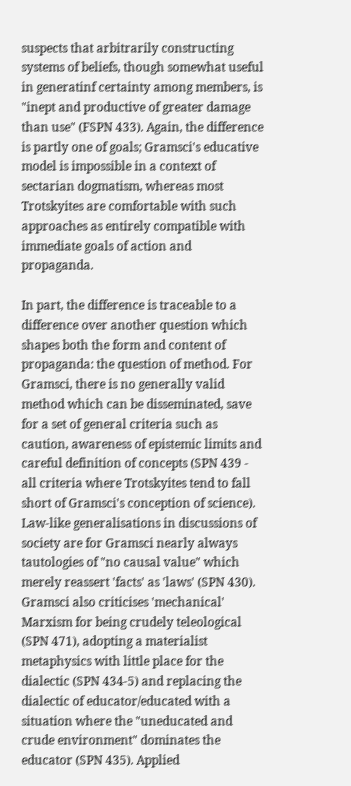suspects that arbitrarily constructing systems of beliefs, though somewhat useful in generatinf certainty among members, is "inept and productive of greater damage than use" (FSPN 433). Again, the difference is partly one of goals; Gramsci's educative model is impossible in a context of sectarian dogmatism, whereas most Trotskyites are comfortable with such approaches as entirely compatible with immediate goals of action and propaganda.

In part, the difference is traceable to a difference over another question which shapes both the form and content of propaganda: the question of method. For Gramsci, there is no generally valid method which can be disseminated, save for a set of general criteria such as caution, awareness of epistemic limits and careful definition of concepts (SPN 439 - all criteria where Trotskyites tend to fall short of Gramsci's conception of science). Law-like generalisations in discussions of society are for Gramsci nearly always tautologies of "no causal value" which merely reassert 'facts' as 'laws' (SPN 430). Gramsci also criticises 'mechanical' Marxism for being crudely teleological (SPN 471), adopting a materialist metaphysics with little place for the dialectic (SPN 434-5) and replacing the dialectic of educator/educated with a situation where the "uneducated and crude environment" dominates the educator (SPN 435). Applied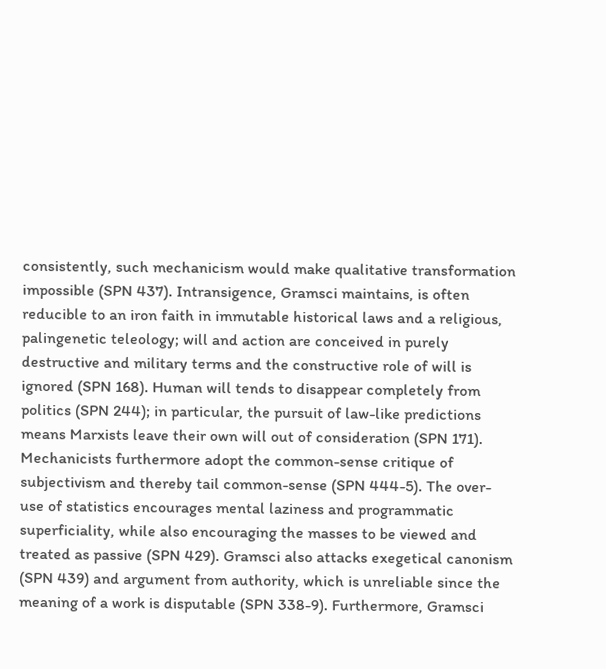consistently, such mechanicism would make qualitative transformation impossible (SPN 437). Intransigence, Gramsci maintains, is often reducible to an iron faith in immutable historical laws and a religious, palingenetic teleology; will and action are conceived in purely destructive and military terms and the constructive role of will is ignored (SPN 168). Human will tends to disappear completely from politics (SPN 244); in particular, the pursuit of law-like predictions means Marxists leave their own will out of consideration (SPN 171). Mechanicists furthermore adopt the common-sense critique of subjectivism and thereby tail common-sense (SPN 444-5). The over-use of statistics encourages mental laziness and programmatic superficiality, while also encouraging the masses to be viewed and treated as passive (SPN 429). Gramsci also attacks exegetical canonism (SPN 439) and argument from authority, which is unreliable since the meaning of a work is disputable (SPN 338-9). Furthermore, Gramsci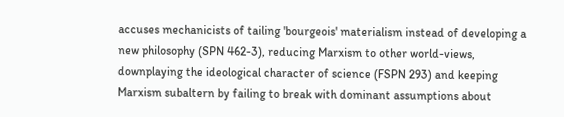accuses mechanicists of tailing 'bourgeois' materialism instead of developing a new philosophy (SPN 462-3), reducing Marxism to other world-views, downplaying the ideological character of science (FSPN 293) and keeping Marxism subaltern by failing to break with dominant assumptions about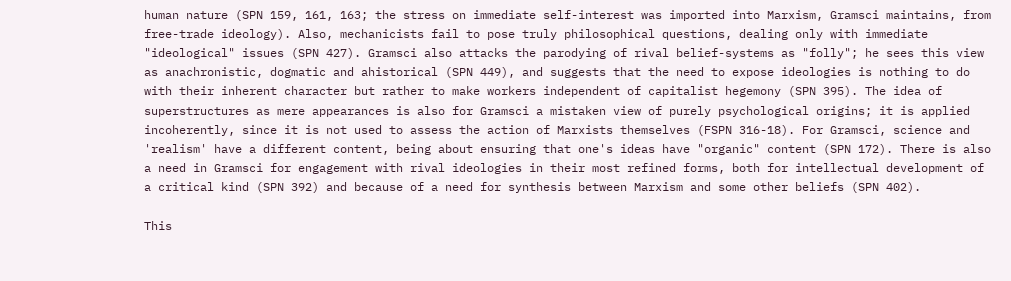human nature (SPN 159, 161, 163; the stress on immediate self-interest was imported into Marxism, Gramsci maintains, from free-trade ideology). Also, mechanicists fail to pose truly philosophical questions, dealing only with immediate "ideological" issues (SPN 427). Gramsci also attacks the parodying of rival belief-systems as "folly"; he sees this view as anachronistic, dogmatic and ahistorical (SPN 449), and suggests that the need to expose ideologies is nothing to do with their inherent character but rather to make workers independent of capitalist hegemony (SPN 395). The idea of superstructures as mere appearances is also for Gramsci a mistaken view of purely psychological origins; it is applied incoherently, since it is not used to assess the action of Marxists themselves (FSPN 316-18). For Gramsci, science and 'realism' have a different content, being about ensuring that one's ideas have "organic" content (SPN 172). There is also a need in Gramsci for engagement with rival ideologies in their most refined forms, both for intellectual development of a critical kind (SPN 392) and because of a need for synthesis between Marxism and some other beliefs (SPN 402).

This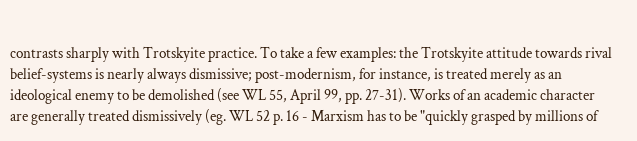contrasts sharply with Trotskyite practice. To take a few examples: the Trotskyite attitude towards rival belief-systems is nearly always dismissive; post-modernism, for instance, is treated merely as an ideological enemy to be demolished (see WL 55, April 99, pp. 27-31). Works of an academic character are generally treated dismissively (eg. WL 52 p. 16 - Marxism has to be "quickly grasped by millions of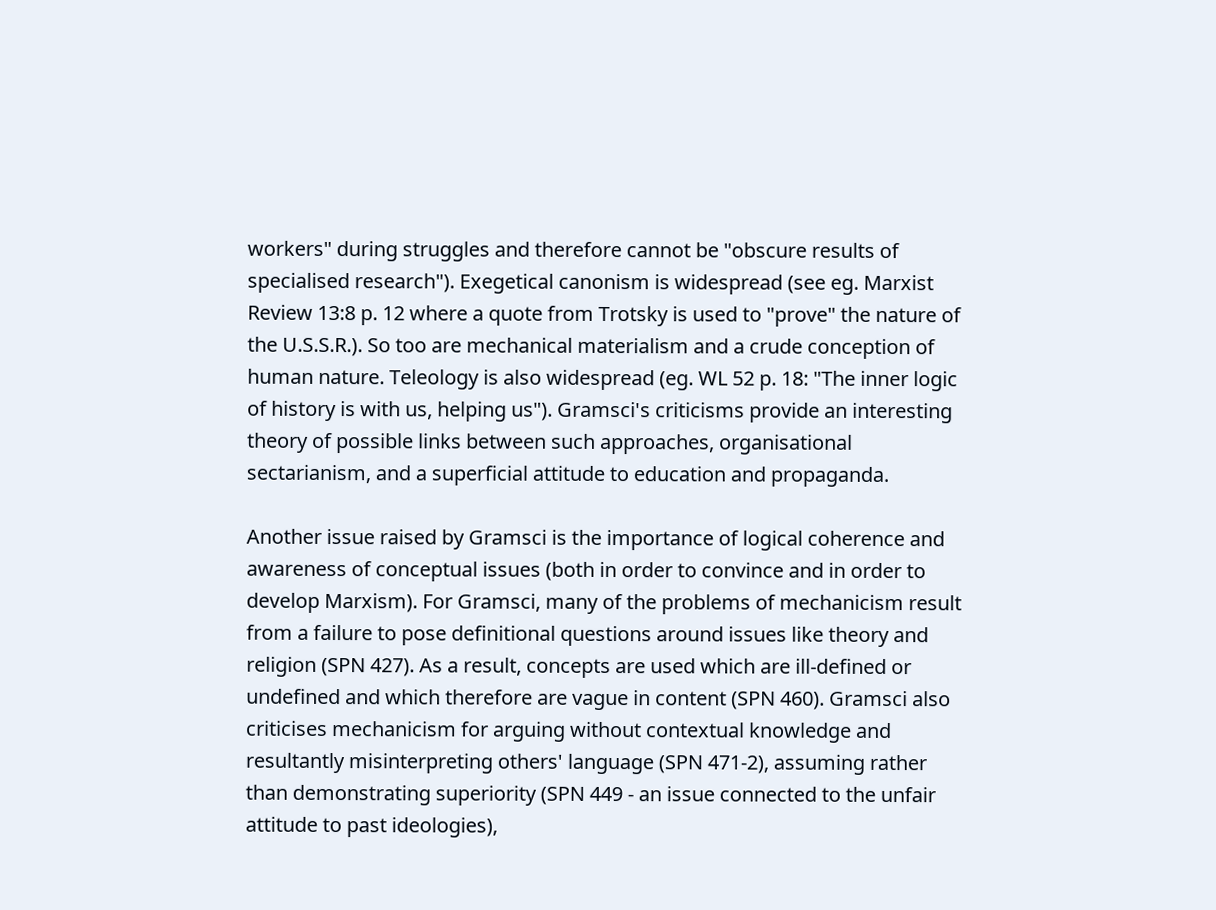workers" during struggles and therefore cannot be "obscure results of specialised research"). Exegetical canonism is widespread (see eg. Marxist Review 13:8 p. 12 where a quote from Trotsky is used to "prove" the nature of the U.S.S.R.). So too are mechanical materialism and a crude conception of human nature. Teleology is also widespread (eg. WL 52 p. 18: "The inner logic of history is with us, helping us"). Gramsci's criticisms provide an interesting theory of possible links between such approaches, organisational sectarianism, and a superficial attitude to education and propaganda.

Another issue raised by Gramsci is the importance of logical coherence and awareness of conceptual issues (both in order to convince and in order to develop Marxism). For Gramsci, many of the problems of mechanicism result from a failure to pose definitional questions around issues like theory and religion (SPN 427). As a result, concepts are used which are ill-defined or undefined and which therefore are vague in content (SPN 460). Gramsci also criticises mechanicism for arguing without contextual knowledge and resultantly misinterpreting others' language (SPN 471-2), assuming rather than demonstrating superiority (SPN 449 - an issue connected to the unfair attitude to past ideologies),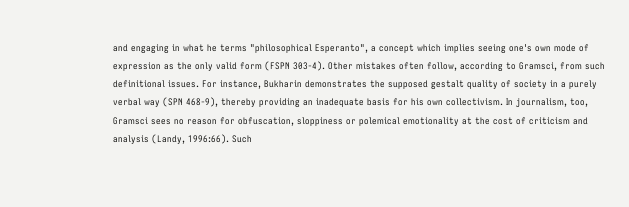and engaging in what he terms "philosophical Esperanto", a concept which implies seeing one's own mode of expression as the only valid form (FSPN 303-4). Other mistakes often follow, according to Gramsci, from such definitional issues. For instance, Bukharin demonstrates the supposed gestalt quality of society in a purely verbal way (SPN 468-9), thereby providing an inadequate basis for his own collectivism. In journalism, too, Gramsci sees no reason for obfuscation, sloppiness or polemical emotionality at the cost of criticism and analysis (Landy, 1996:66). Such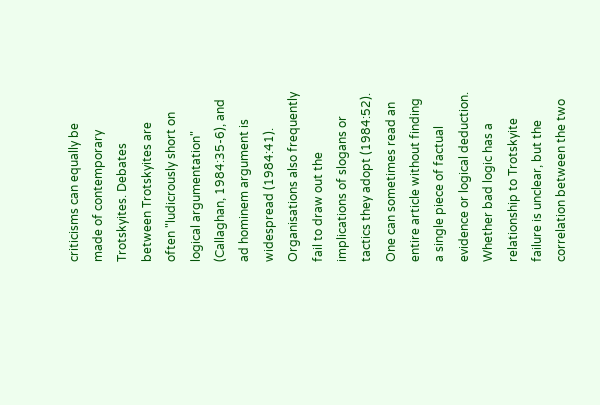criticisms can equally be made of contemporary Trotskyites. Debates between Trotskyites are often "ludicrously short on logical argumentation" (Callaghan, 1984:35-6), and ad hominem argument is widespread (1984:41). Organisations also frequently fail to draw out the implications of slogans or tactics they adopt (1984:52). One can sometimes read an entire article without finding a single piece of factual evidence or logical deduction. Whether bad logic has a relationship to Trotskyite failure is unclear, but the correlation between the two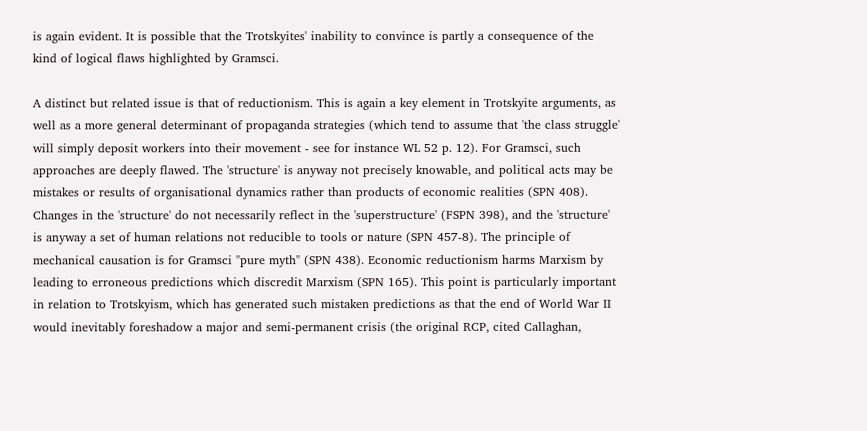is again evident. It is possible that the Trotskyites' inability to convince is partly a consequence of the kind of logical flaws highlighted by Gramsci.

A distinct but related issue is that of reductionism. This is again a key element in Trotskyite arguments, as well as a more general determinant of propaganda strategies (which tend to assume that 'the class struggle' will simply deposit workers into their movement - see for instance WL 52 p. 12). For Gramsci, such approaches are deeply flawed. The 'structure' is anyway not precisely knowable, and political acts may be mistakes or results of organisational dynamics rather than products of economic realities (SPN 408). Changes in the 'structure' do not necessarily reflect in the 'superstructure' (FSPN 398), and the 'structure' is anyway a set of human relations not reducible to tools or nature (SPN 457-8). The principle of mechanical causation is for Gramsci "pure myth" (SPN 438). Economic reductionism harms Marxism by leading to erroneous predictions which discredit Marxism (SPN 165). This point is particularly important in relation to Trotskyism, which has generated such mistaken predictions as that the end of World War II would inevitably foreshadow a major and semi-permanent crisis (the original RCP, cited Callaghan,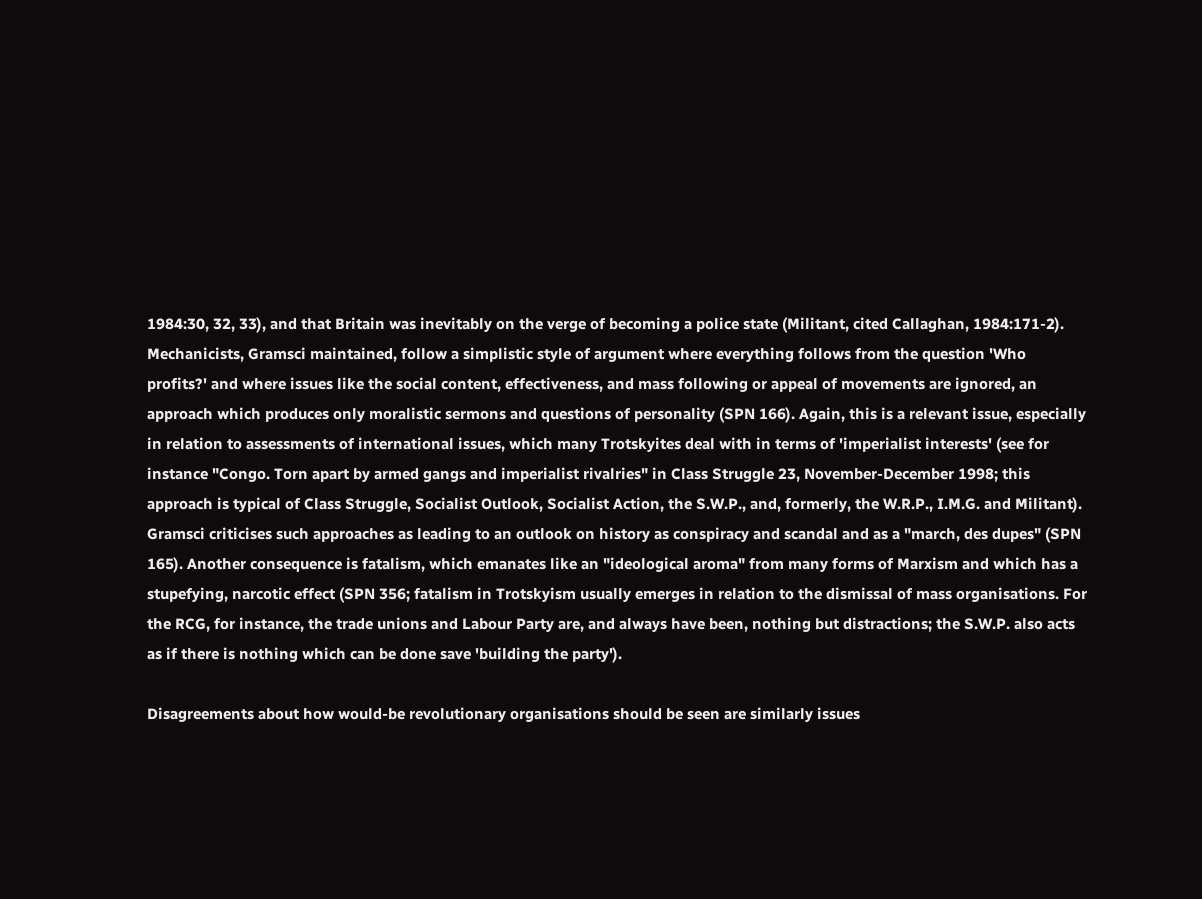1984:30, 32, 33), and that Britain was inevitably on the verge of becoming a police state (Militant, cited Callaghan, 1984:171-2). Mechanicists, Gramsci maintained, follow a simplistic style of argument where everything follows from the question 'Who profits?' and where issues like the social content, effectiveness, and mass following or appeal of movements are ignored, an approach which produces only moralistic sermons and questions of personality (SPN 166). Again, this is a relevant issue, especially in relation to assessments of international issues, which many Trotskyites deal with in terms of 'imperialist interests' (see for instance "Congo. Torn apart by armed gangs and imperialist rivalries" in Class Struggle 23, November-December 1998; this approach is typical of Class Struggle, Socialist Outlook, Socialist Action, the S.W.P., and, formerly, the W.R.P., I.M.G. and Militant). Gramsci criticises such approaches as leading to an outlook on history as conspiracy and scandal and as a "march‚ des dupes" (SPN 165). Another consequence is fatalism, which emanates like an "ideological aroma" from many forms of Marxism and which has a stupefying, narcotic effect (SPN 356; fatalism in Trotskyism usually emerges in relation to the dismissal of mass organisations. For the RCG, for instance, the trade unions and Labour Party are, and always have been, nothing but distractions; the S.W.P. also acts as if there is nothing which can be done save 'building the party').

Disagreements about how would-be revolutionary organisations should be seen are similarly issues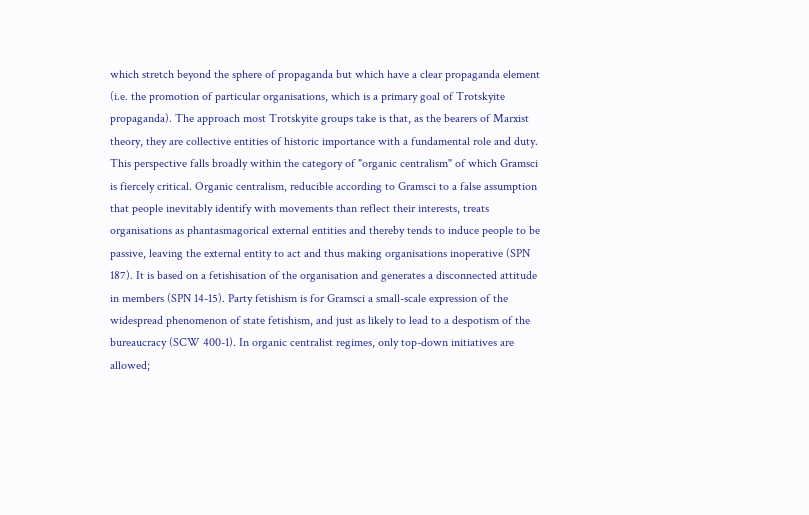which stretch beyond the sphere of propaganda but which have a clear propaganda element (i.e. the promotion of particular organisations, which is a primary goal of Trotskyite propaganda). The approach most Trotskyite groups take is that, as the bearers of Marxist theory, they are collective entities of historic importance with a fundamental role and duty. This perspective falls broadly within the category of "organic centralism" of which Gramsci is fiercely critical. Organic centralism, reducible according to Gramsci to a false assumption that people inevitably identify with movements than reflect their interests, treats organisations as phantasmagorical external entities and thereby tends to induce people to be passive, leaving the external entity to act and thus making organisations inoperative (SPN 187). It is based on a fetishisation of the organisation and generates a disconnected attitude in members (SPN 14-15). Party fetishism is for Gramsci a small-scale expression of the widespread phenomenon of state fetishism, and just as likely to lead to a despotism of the bureaucracy (SCW 400-1). In organic centralist regimes, only top-down initiatives are allowed;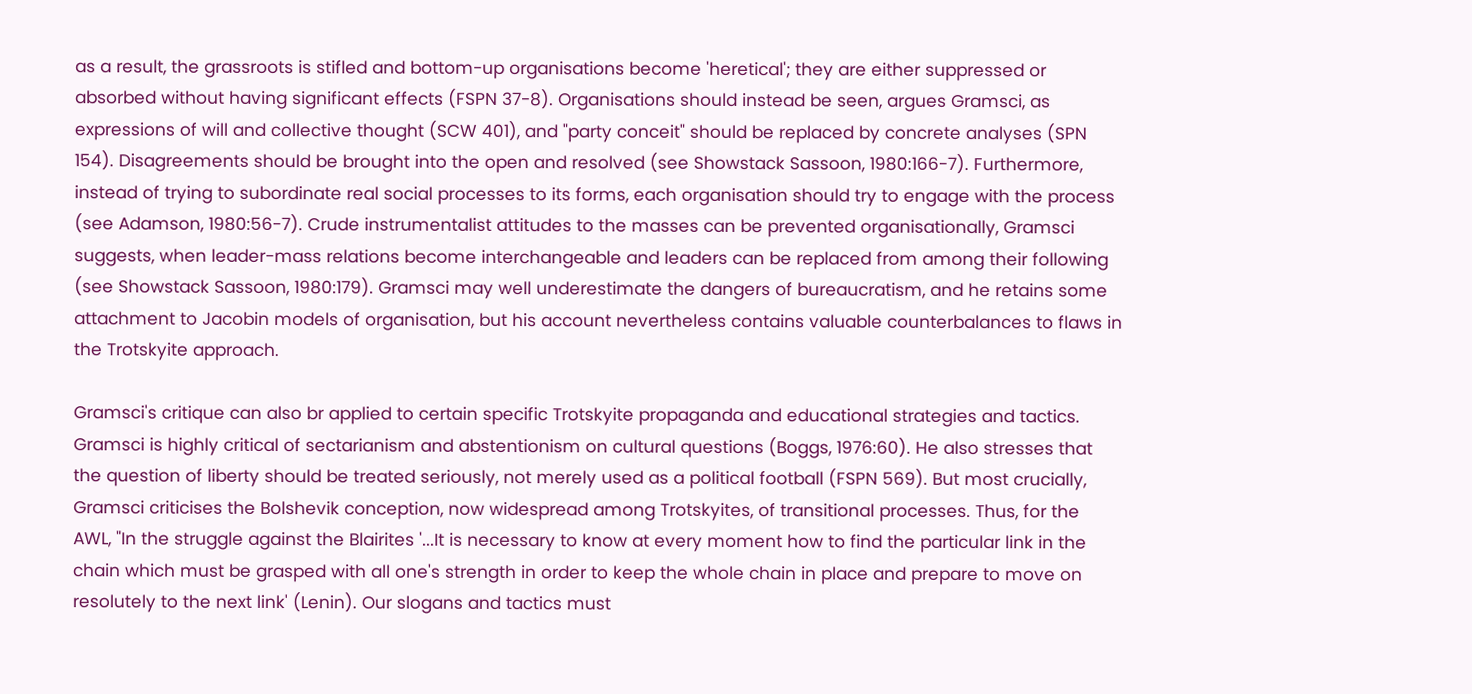as a result, the grassroots is stifled and bottom-up organisations become 'heretical'; they are either suppressed or absorbed without having significant effects (FSPN 37-8). Organisations should instead be seen, argues Gramsci, as expressions of will and collective thought (SCW 401), and "party conceit" should be replaced by concrete analyses (SPN 154). Disagreements should be brought into the open and resolved (see Showstack Sassoon, 1980:166-7). Furthermore, instead of trying to subordinate real social processes to its forms, each organisation should try to engage with the process (see Adamson, 1980:56-7). Crude instrumentalist attitudes to the masses can be prevented organisationally, Gramsci suggests, when leader-mass relations become interchangeable and leaders can be replaced from among their following (see Showstack Sassoon, 1980:179). Gramsci may well underestimate the dangers of bureaucratism, and he retains some attachment to Jacobin models of organisation, but his account nevertheless contains valuable counterbalances to flaws in the Trotskyite approach.

Gramsci's critique can also br applied to certain specific Trotskyite propaganda and educational strategies and tactics. Gramsci is highly critical of sectarianism and abstentionism on cultural questions (Boggs, 1976:60). He also stresses that the question of liberty should be treated seriously, not merely used as a political football (FSPN 569). But most crucially, Gramsci criticises the Bolshevik conception, now widespread among Trotskyites, of transitional processes. Thus, for the AWL, "In the struggle against the Blairites '...It is necessary to know at every moment how to find the particular link in the chain which must be grasped with all one's strength in order to keep the whole chain in place and prepare to move on resolutely to the next link' (Lenin). Our slogans and tactics must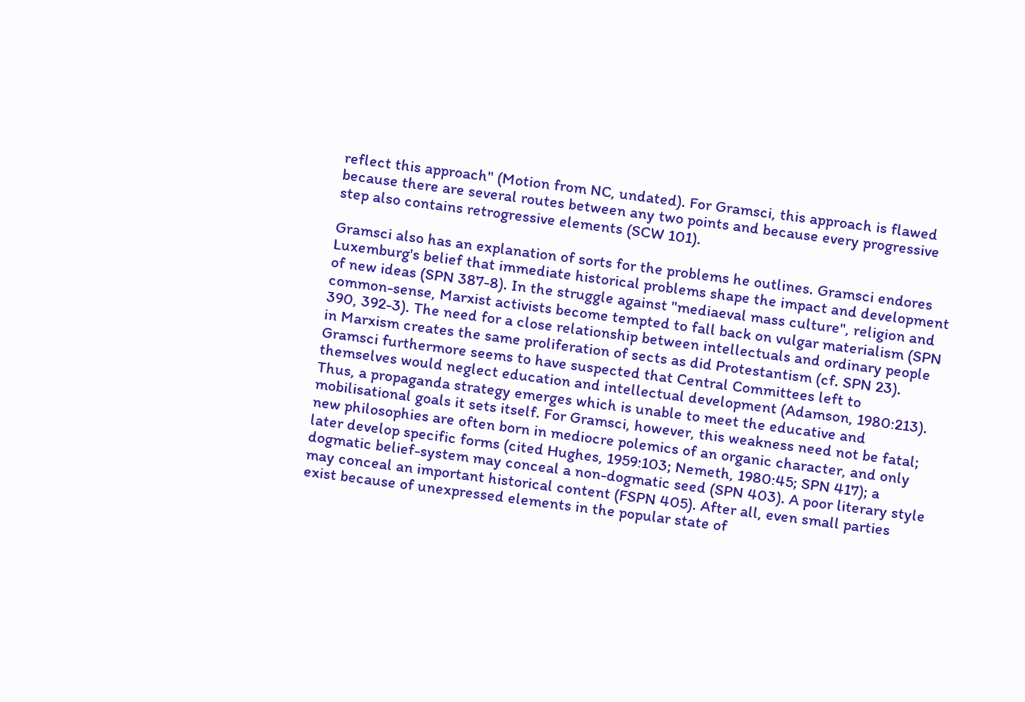reflect this approach" (Motion from NC, undated). For Gramsci, this approach is flawed because there are several routes between any two points and because every progressive step also contains retrogressive elements (SCW 101).

Gramsci also has an explanation of sorts for the problems he outlines. Gramsci endores Luxemburg's belief that immediate historical problems shape the impact and development of new ideas (SPN 387-8). In the struggle against "mediaeval mass culture", religion and common-sense, Marxist activists become tempted to fall back on vulgar materialism (SPN 390, 392-3). The need for a close relationship between intellectuals and ordinary people in Marxism creates the same proliferation of sects as did Protestantism (cf. SPN 23). Gramsci furthermore seems to have suspected that Central Committees left to themselves would neglect education and intellectual development (Adamson, 1980:213). Thus, a propaganda strategy emerges which is unable to meet the educative and mobilisational goals it sets itself. For Gramsci, however, this weakness need not be fatal; new philosophies are often born in mediocre polemics of an organic character, and only later develop specific forms (cited Hughes, 1959:103; Nemeth, 1980:45; SPN 417); a dogmatic belief-system may conceal a non-dogmatic seed (SPN 403). A poor literary style may conceal an important historical content (FSPN 405). After all, even small parties exist because of unexpressed elements in the popular state of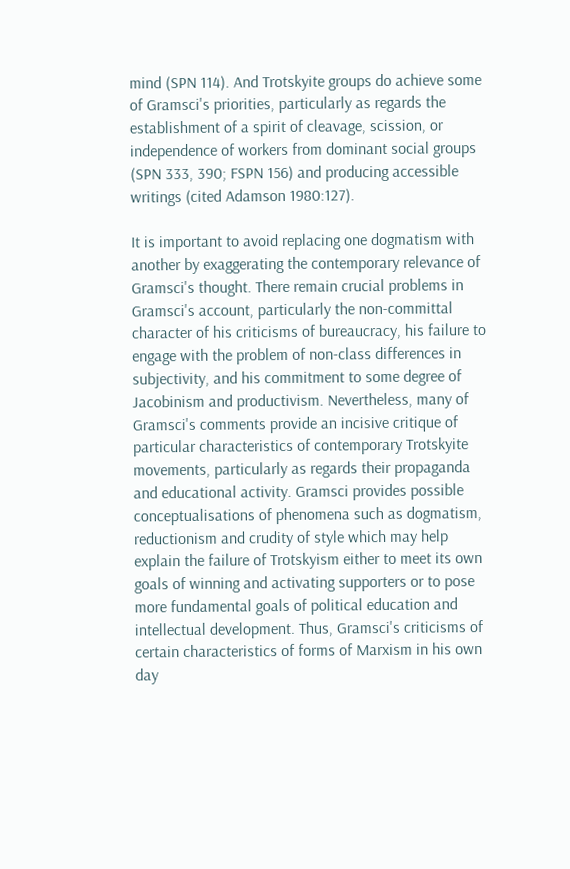mind (SPN 114). And Trotskyite groups do achieve some of Gramsci's priorities, particularly as regards the establishment of a spirit of cleavage, scission, or independence of workers from dominant social groups (SPN 333, 390; FSPN 156) and producing accessible writings (cited Adamson 1980:127).

It is important to avoid replacing one dogmatism with another by exaggerating the contemporary relevance of Gramsci's thought. There remain crucial problems in Gramsci's account, particularly the non-committal character of his criticisms of bureaucracy, his failure to engage with the problem of non-class differences in subjectivity, and his commitment to some degree of Jacobinism and productivism. Nevertheless, many of Gramsci's comments provide an incisive critique of particular characteristics of contemporary Trotskyite movements, particularly as regards their propaganda and educational activity. Gramsci provides possible conceptualisations of phenomena such as dogmatism, reductionism and crudity of style which may help explain the failure of Trotskyism either to meet its own goals of winning and activating supporters or to pose more fundamental goals of political education and intellectual development. Thus, Gramsci's criticisms of certain characteristics of forms of Marxism in his own day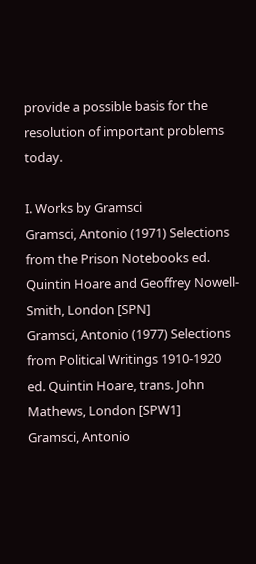provide a possible basis for the resolution of important problems today.

I. Works by Gramsci
Gramsci, Antonio (1971) Selections from the Prison Notebooks ed. Quintin Hoare and Geoffrey Nowell-Smith, London [SPN]
Gramsci, Antonio (1977) Selections from Political Writings 1910-1920 ed. Quintin Hoare, trans. John Mathews, London [SPW1]
Gramsci, Antonio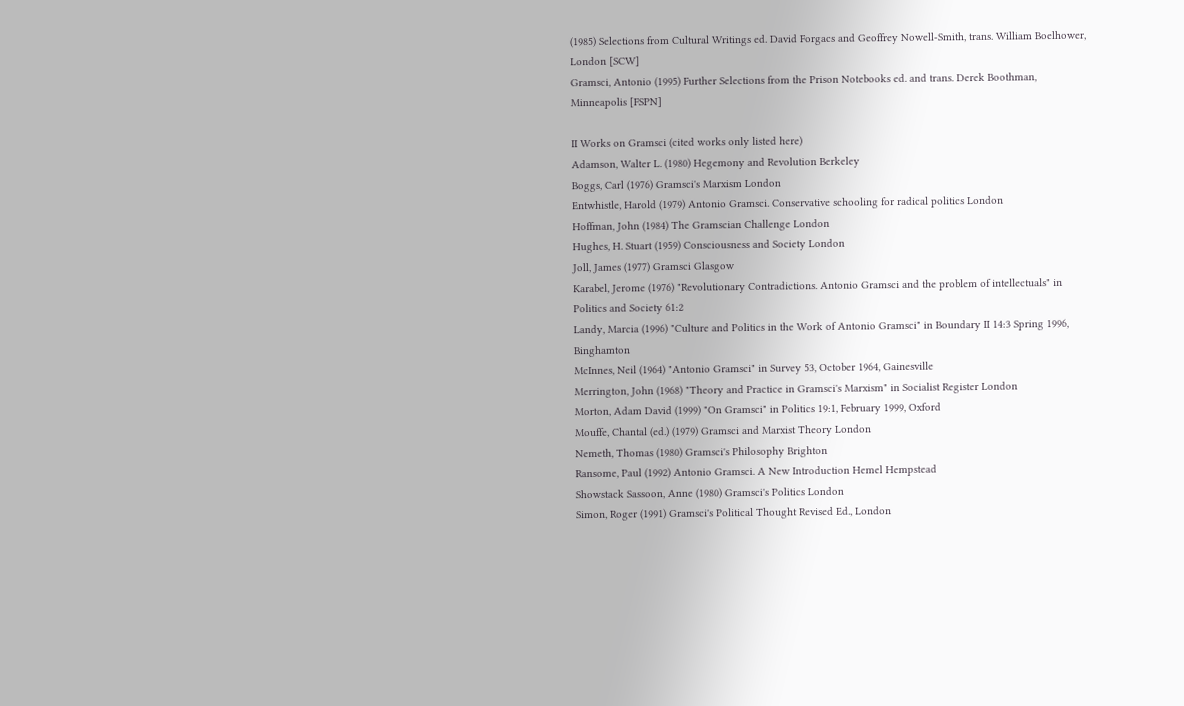(1985) Selections from Cultural Writings ed. David Forgacs and Geoffrey Nowell-Smith, trans. William Boelhower, London [SCW]
Gramsci, Antonio (1995) Further Selections from the Prison Notebooks ed. and trans. Derek Boothman, Minneapolis [FSPN]

II Works on Gramsci (cited works only listed here)
Adamson, Walter L. (1980) Hegemony and Revolution Berkeley
Boggs, Carl (1976) Gramsci's Marxism London
Entwhistle, Harold (1979) Antonio Gramsci. Conservative schooling for radical politics London
Hoffman, John (1984) The Gramscian Challenge London
Hughes, H. Stuart (1959) Consciousness and Society London
Joll, James (1977) Gramsci Glasgow
Karabel, Jerome (1976) "Revolutionary Contradictions. Antonio Gramsci and the problem of intellectuals" in Politics and Society 61:2
Landy, Marcia (1996) "Culture and Politics in the Work of Antonio Gramsci" in Boundary II 14:3 Spring 1996, Binghamton
McInnes, Neil (1964) "Antonio Gramsci" in Survey 53, October 1964, Gainesville
Merrington, John (1968) "Theory and Practice in Gramsci's Marxism" in Socialist Register London
Morton, Adam David (1999) "On Gramsci" in Politics 19:1, February 1999, Oxford
Mouffe, Chantal (ed.) (1979) Gramsci and Marxist Theory London
Nemeth, Thomas (1980) Gramsci's Philosophy Brighton
Ransome, Paul (1992) Antonio Gramsci. A New Introduction Hemel Hempstead
Showstack Sassoon, Anne (1980) Gramsci's Politics London
Simon, Roger (1991) Gramsci's Political Thought Revised Ed., London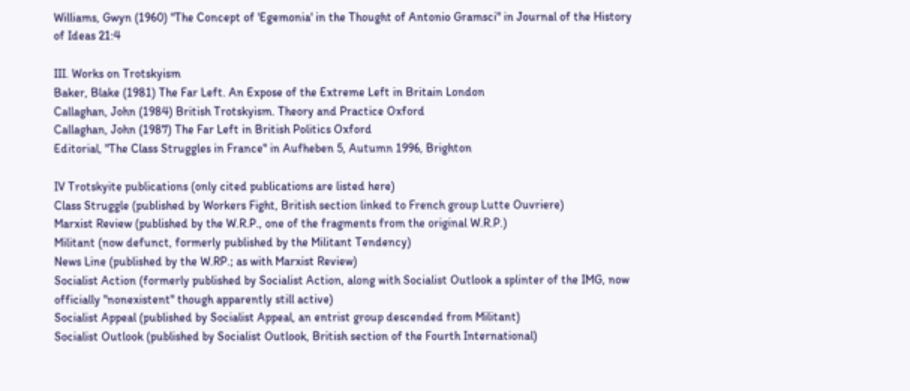Williams, Gwyn (1960) "The Concept of 'Egemonia' in the Thought of Antonio Gramsci" in Journal of the History of Ideas 21:4

III. Works on Trotskyism
Baker, Blake (1981) The Far Left. An Expose of the Extreme Left in Britain London
Callaghan, John (1984) British Trotskyism. Theory and Practice Oxford
Callaghan, John (1987) The Far Left in British Politics Oxford
Editorial, "The Class Struggles in France" in Aufheben 5, Autumn 1996, Brighton

IV Trotskyite publications (only cited publications are listed here)
Class Struggle (published by Workers Fight, British section linked to French group Lutte Ouvriere)
Marxist Review (published by the W.R.P., one of the fragments from the original W.R.P.)
Militant (now defunct, formerly published by the Militant Tendency)
News Line (published by the W.RP.; as with Marxist Review)
Socialist Action (formerly published by Socialist Action, along with Socialist Outlook a splinter of the IMG, now officially "nonexistent" though apparently still active)
Socialist Appeal (published by Socialist Appeal, an entrist group descended from Militant)
Socialist Outlook (published by Socialist Outlook, British section of the Fourth International)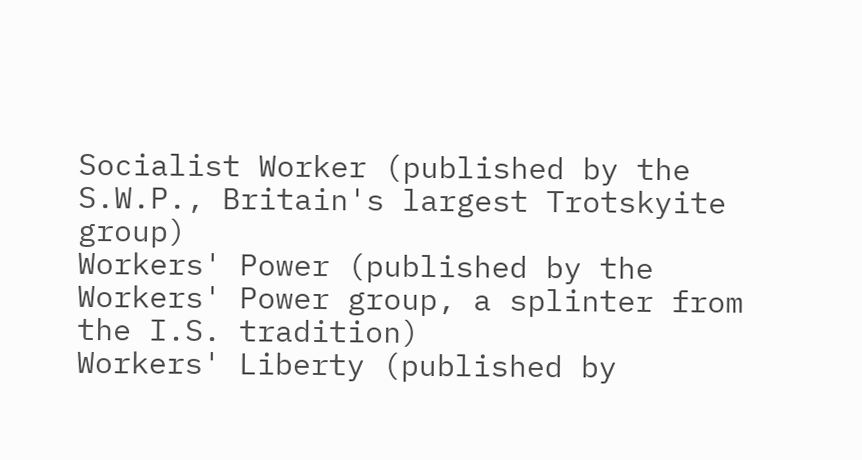Socialist Worker (published by the S.W.P., Britain's largest Trotskyite group)
Workers' Power (published by the Workers' Power group, a splinter from the I.S. tradition)
Workers' Liberty (published by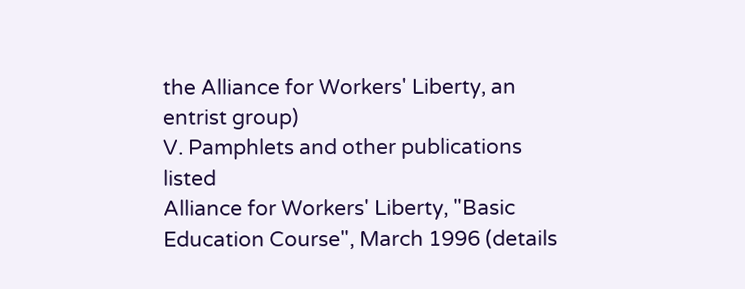the Alliance for Workers' Liberty, an entrist group)
V. Pamphlets and other publications listed
Alliance for Workers' Liberty, "Basic Education Course", March 1996 (details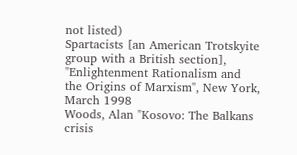not listed)
Spartacists [an American Trotskyite group with a British section], "Enlightenment Rationalism and
the Origins of Marxism", New York, March 1998
Woods, Alan "Kosovo: The Balkans crisis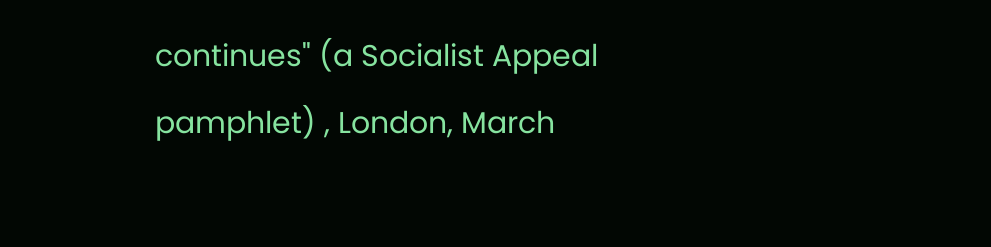continues" (a Socialist Appeal pamphlet) , London, March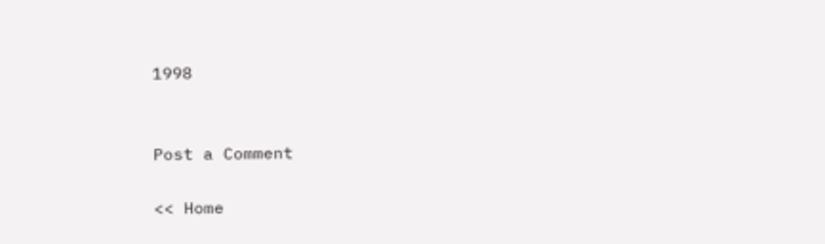1998


Post a Comment

<< Home